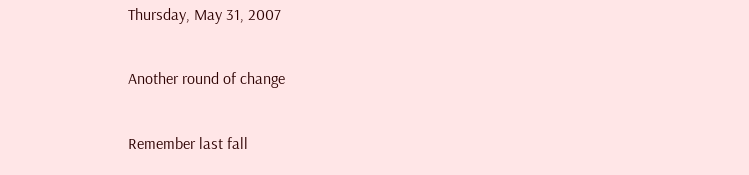Thursday, May 31, 2007

Another round of change

Remember last fall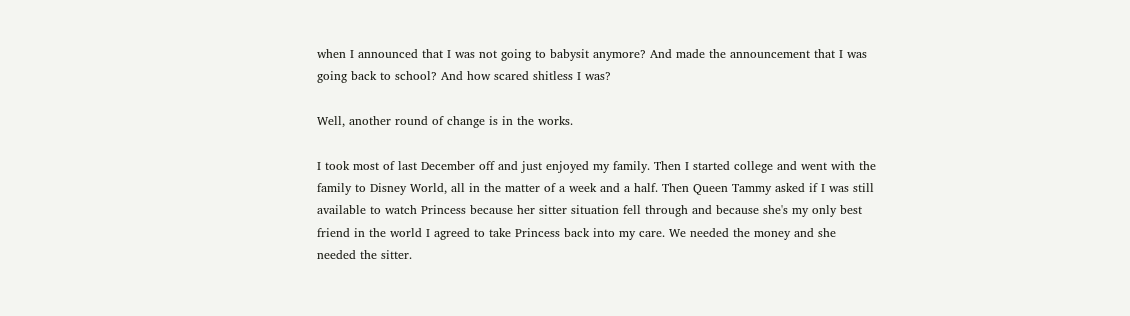when I announced that I was not going to babysit anymore? And made the announcement that I was going back to school? And how scared shitless I was?

Well, another round of change is in the works.

I took most of last December off and just enjoyed my family. Then I started college and went with the family to Disney World, all in the matter of a week and a half. Then Queen Tammy asked if I was still available to watch Princess because her sitter situation fell through and because she's my only best friend in the world I agreed to take Princess back into my care. We needed the money and she needed the sitter.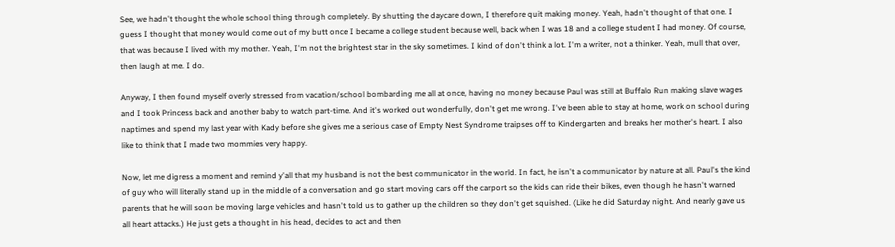See, we hadn't thought the whole school thing through completely. By shutting the daycare down, I therefore quit making money. Yeah, hadn't thought of that one. I guess I thought that money would come out of my butt once I became a college student because well, back when I was 18 and a college student I had money. Of course, that was because I lived with my mother. Yeah, I'm not the brightest star in the sky sometimes. I kind of don't think a lot. I'm a writer, not a thinker. Yeah, mull that over, then laugh at me. I do.

Anyway, I then found myself overly stressed from vacation/school bombarding me all at once, having no money because Paul was still at Buffalo Run making slave wages and I took Princess back and another baby to watch part-time. And it's worked out wonderfully, don't get me wrong. I've been able to stay at home, work on school during naptimes and spend my last year with Kady before she gives me a serious case of Empty Nest Syndrome traipses off to Kindergarten and breaks her mother's heart. I also like to think that I made two mommies very happy.

Now, let me digress a moment and remind y'all that my husband is not the best communicator in the world. In fact, he isn't a communicator by nature at all. Paul's the kind of guy who will literally stand up in the middle of a conversation and go start moving cars off the carport so the kids can ride their bikes, even though he hasn't warned parents that he will soon be moving large vehicles and hasn't told us to gather up the children so they don't get squished. (Like he did Saturday night. And nearly gave us all heart attacks.) He just gets a thought in his head, decides to act and then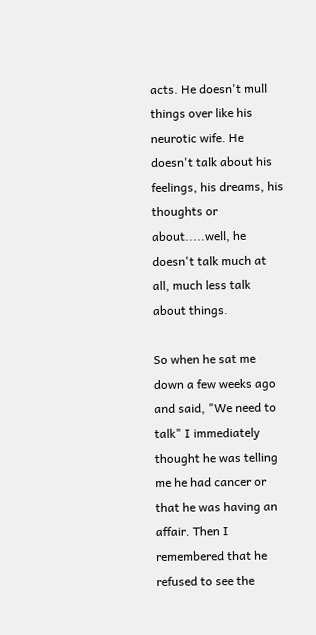acts. He doesn't mull things over like his neurotic wife. He doesn't talk about his feelings, his dreams, his thoughts or about.....well, he doesn't talk much at all, much less talk about things.

So when he sat me down a few weeks ago and said, "We need to talk" I immediately thought he was telling me he had cancer or that he was having an affair. Then I remembered that he refused to see the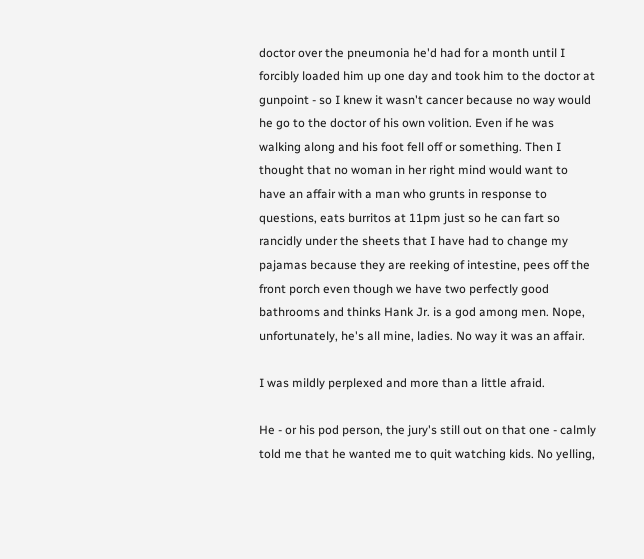doctor over the pneumonia he'd had for a month until I forcibly loaded him up one day and took him to the doctor at gunpoint - so I knew it wasn't cancer because no way would he go to the doctor of his own volition. Even if he was walking along and his foot fell off or something. Then I thought that no woman in her right mind would want to have an affair with a man who grunts in response to questions, eats burritos at 11pm just so he can fart so rancidly under the sheets that I have had to change my pajamas because they are reeking of intestine, pees off the front porch even though we have two perfectly good bathrooms and thinks Hank Jr. is a god among men. Nope, unfortunately, he's all mine, ladies. No way it was an affair.

I was mildly perplexed and more than a little afraid.

He - or his pod person, the jury's still out on that one - calmly told me that he wanted me to quit watching kids. No yelling,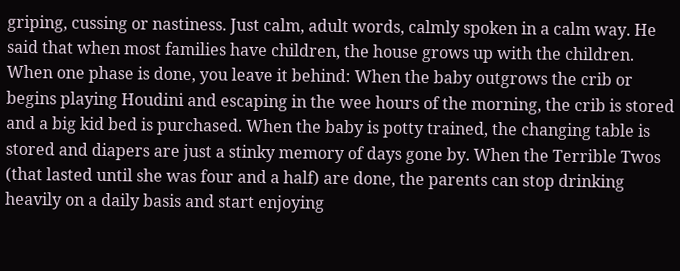griping, cussing or nastiness. Just calm, adult words, calmly spoken in a calm way. He said that when most families have children, the house grows up with the children. When one phase is done, you leave it behind: When the baby outgrows the crib or begins playing Houdini and escaping in the wee hours of the morning, the crib is stored and a big kid bed is purchased. When the baby is potty trained, the changing table is stored and diapers are just a stinky memory of days gone by. When the Terrible Twos (that lasted until she was four and a half) are done, the parents can stop drinking heavily on a daily basis and start enjoying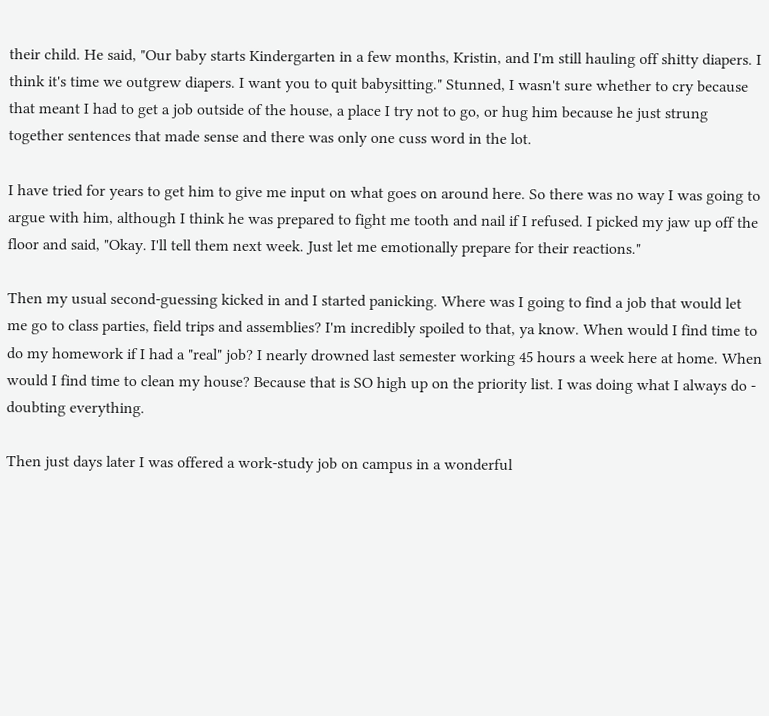their child. He said, "Our baby starts Kindergarten in a few months, Kristin, and I'm still hauling off shitty diapers. I think it's time we outgrew diapers. I want you to quit babysitting." Stunned, I wasn't sure whether to cry because that meant I had to get a job outside of the house, a place I try not to go, or hug him because he just strung together sentences that made sense and there was only one cuss word in the lot.

I have tried for years to get him to give me input on what goes on around here. So there was no way I was going to argue with him, although I think he was prepared to fight me tooth and nail if I refused. I picked my jaw up off the floor and said, "Okay. I'll tell them next week. Just let me emotionally prepare for their reactions."

Then my usual second-guessing kicked in and I started panicking. Where was I going to find a job that would let me go to class parties, field trips and assemblies? I'm incredibly spoiled to that, ya know. When would I find time to do my homework if I had a "real" job? I nearly drowned last semester working 45 hours a week here at home. When would I find time to clean my house? Because that is SO high up on the priority list. I was doing what I always do - doubting everything.

Then just days later I was offered a work-study job on campus in a wonderful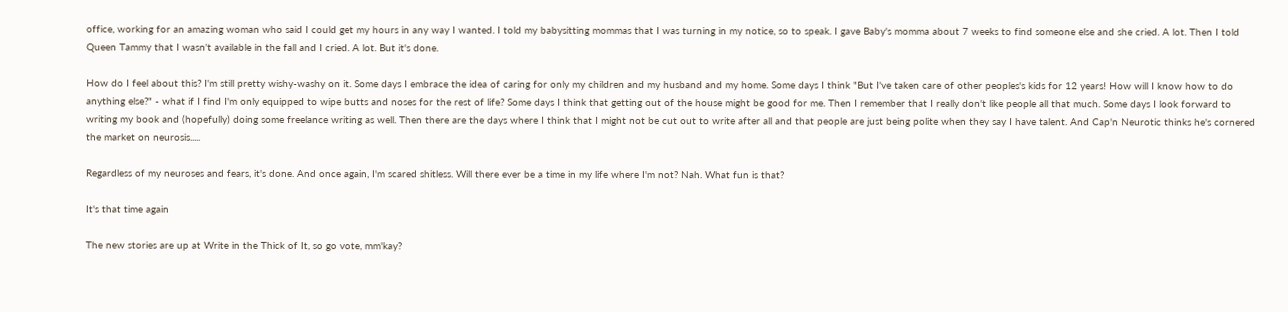office, working for an amazing woman who said I could get my hours in any way I wanted. I told my babysitting mommas that I was turning in my notice, so to speak. I gave Baby's momma about 7 weeks to find someone else and she cried. A lot. Then I told Queen Tammy that I wasn't available in the fall and I cried. A lot. But it's done.

How do I feel about this? I'm still pretty wishy-washy on it. Some days I embrace the idea of caring for only my children and my husband and my home. Some days I think "But I've taken care of other peoples's kids for 12 years! How will I know how to do anything else?" - what if I find I'm only equipped to wipe butts and noses for the rest of life? Some days I think that getting out of the house might be good for me. Then I remember that I really don't like people all that much. Some days I look forward to writing my book and (hopefully) doing some freelance writing as well. Then there are the days where I think that I might not be cut out to write after all and that people are just being polite when they say I have talent. And Cap'n Neurotic thinks he's cornered the market on neurosis.....

Regardless of my neuroses and fears, it's done. And once again, I'm scared shitless. Will there ever be a time in my life where I'm not? Nah. What fun is that?

It's that time again

The new stories are up at Write in the Thick of It, so go vote, mm'kay?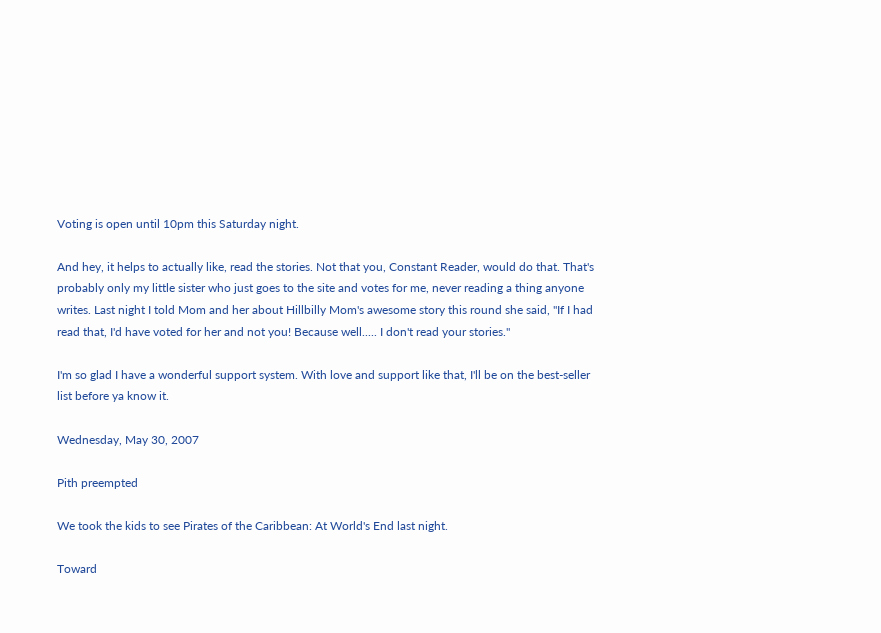Voting is open until 10pm this Saturday night.

And hey, it helps to actually like, read the stories. Not that you, Constant Reader, would do that. That's probably only my little sister who just goes to the site and votes for me, never reading a thing anyone writes. Last night I told Mom and her about Hillbilly Mom's awesome story this round she said, "If I had read that, I'd have voted for her and not you! Because well..... I don't read your stories."

I'm so glad I have a wonderful support system. With love and support like that, I'll be on the best-seller list before ya know it.

Wednesday, May 30, 2007

Pith preempted

We took the kids to see Pirates of the Caribbean: At World's End last night.

Toward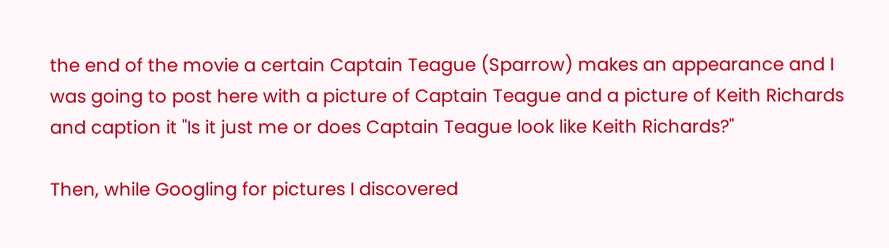the end of the movie a certain Captain Teague (Sparrow) makes an appearance and I was going to post here with a picture of Captain Teague and a picture of Keith Richards and caption it "Is it just me or does Captain Teague look like Keith Richards?"

Then, while Googling for pictures I discovered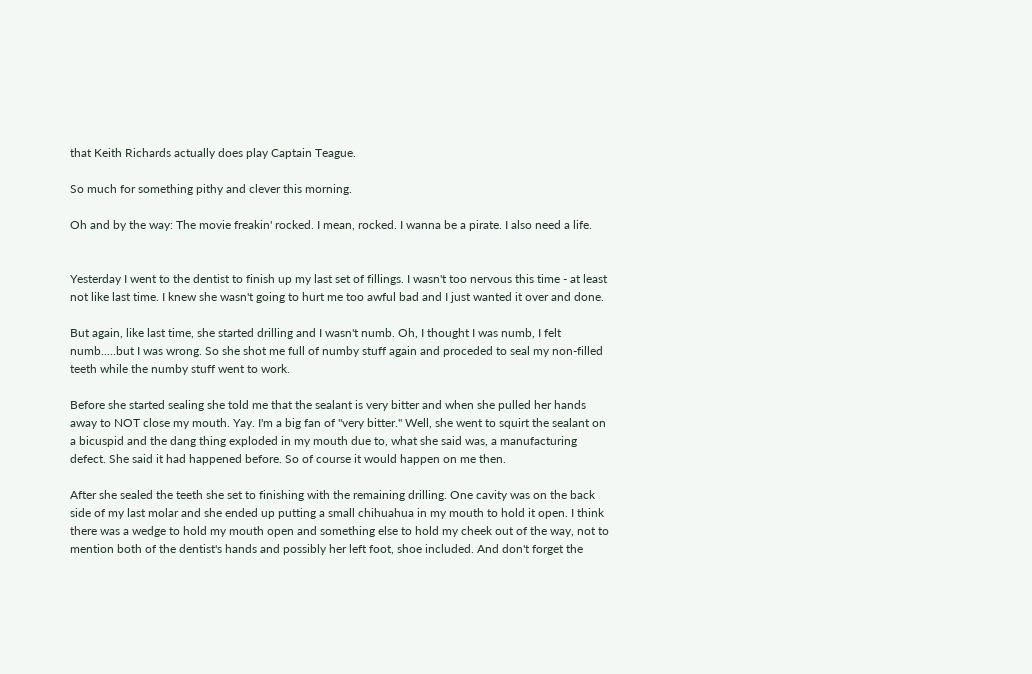that Keith Richards actually does play Captain Teague.

So much for something pithy and clever this morning.

Oh and by the way: The movie freakin' rocked. I mean, rocked. I wanna be a pirate. I also need a life.


Yesterday I went to the dentist to finish up my last set of fillings. I wasn't too nervous this time - at least not like last time. I knew she wasn't going to hurt me too awful bad and I just wanted it over and done.

But again, like last time, she started drilling and I wasn't numb. Oh, I thought I was numb, I felt numb.....but I was wrong. So she shot me full of numby stuff again and proceded to seal my non-filled teeth while the numby stuff went to work.

Before she started sealing she told me that the sealant is very bitter and when she pulled her hands away to NOT close my mouth. Yay. I'm a big fan of "very bitter." Well, she went to squirt the sealant on a bicuspid and the dang thing exploded in my mouth due to, what she said was, a manufacturing defect. She said it had happened before. So of course it would happen on me then.

After she sealed the teeth she set to finishing with the remaining drilling. One cavity was on the back side of my last molar and she ended up putting a small chihuahua in my mouth to hold it open. I think there was a wedge to hold my mouth open and something else to hold my cheek out of the way, not to mention both of the dentist's hands and possibly her left foot, shoe included. And don't forget the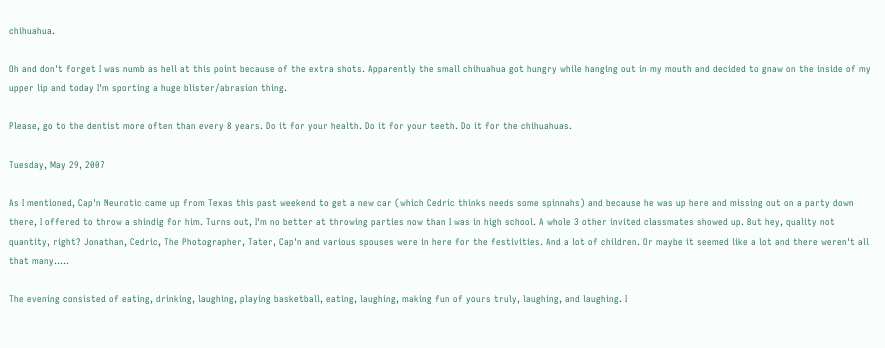chihuahua.

Oh and don't forget I was numb as hell at this point because of the extra shots. Apparently the small chihuahua got hungry while hanging out in my mouth and decided to gnaw on the inside of my upper lip and today I'm sporting a huge blister/abrasion thing.

Please, go to the dentist more often than every 8 years. Do it for your health. Do it for your teeth. Do it for the chihuahuas.

Tuesday, May 29, 2007

As I mentioned, Cap'n Neurotic came up from Texas this past weekend to get a new car (which Cedric thinks needs some spinnahs) and because he was up here and missing out on a party down there, I offered to throw a shindig for him. Turns out, I'm no better at throwing parties now than I was in high school. A whole 3 other invited classmates showed up. But hey, quality not quantity, right? Jonathan, Cedric, The Photographer, Tater, Cap'n and various spouses were in here for the festivities. And a lot of children. Or maybe it seemed like a lot and there weren't all that many.....

The evening consisted of eating, drinking, laughing, playing basketball, eating, laughing, making fun of yours truly, laughing, and laughing. I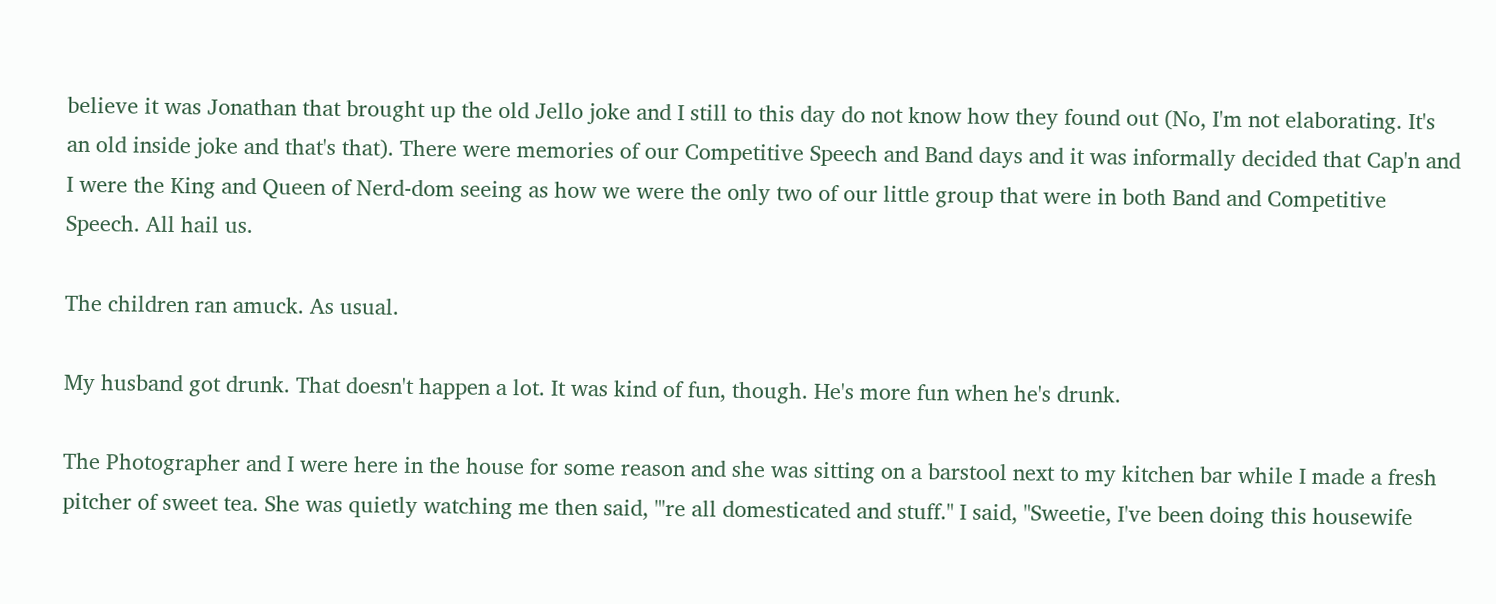believe it was Jonathan that brought up the old Jello joke and I still to this day do not know how they found out (No, I'm not elaborating. It's an old inside joke and that's that). There were memories of our Competitive Speech and Band days and it was informally decided that Cap'n and I were the King and Queen of Nerd-dom seeing as how we were the only two of our little group that were in both Band and Competitive Speech. All hail us.

The children ran amuck. As usual.

My husband got drunk. That doesn't happen a lot. It was kind of fun, though. He's more fun when he's drunk.

The Photographer and I were here in the house for some reason and she was sitting on a barstool next to my kitchen bar while I made a fresh pitcher of sweet tea. She was quietly watching me then said, "'re all domesticated and stuff." I said, "Sweetie, I've been doing this housewife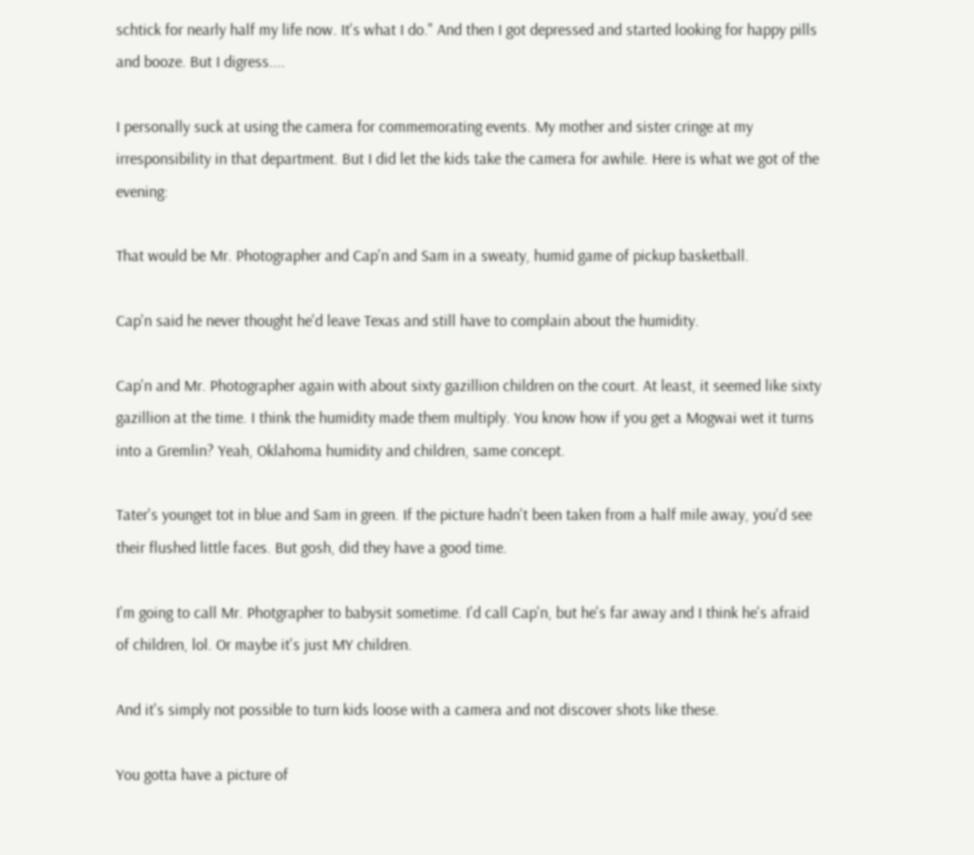schtick for nearly half my life now. It's what I do." And then I got depressed and started looking for happy pills and booze. But I digress....

I personally suck at using the camera for commemorating events. My mother and sister cringe at my irresponsibility in that department. But I did let the kids take the camera for awhile. Here is what we got of the evening:

That would be Mr. Photographer and Cap'n and Sam in a sweaty, humid game of pickup basketball.

Cap'n said he never thought he'd leave Texas and still have to complain about the humidity.

Cap'n and Mr. Photographer again with about sixty gazillion children on the court. At least, it seemed like sixty gazillion at the time. I think the humidity made them multiply. You know how if you get a Mogwai wet it turns into a Gremlin? Yeah, Oklahoma humidity and children, same concept.

Tater's younget tot in blue and Sam in green. If the picture hadn't been taken from a half mile away, you'd see their flushed little faces. But gosh, did they have a good time.

I'm going to call Mr. Photgrapher to babysit sometime. I'd call Cap'n, but he's far away and I think he's afraid of children, lol. Or maybe it's just MY children.

And it's simply not possible to turn kids loose with a camera and not discover shots like these.

You gotta have a picture of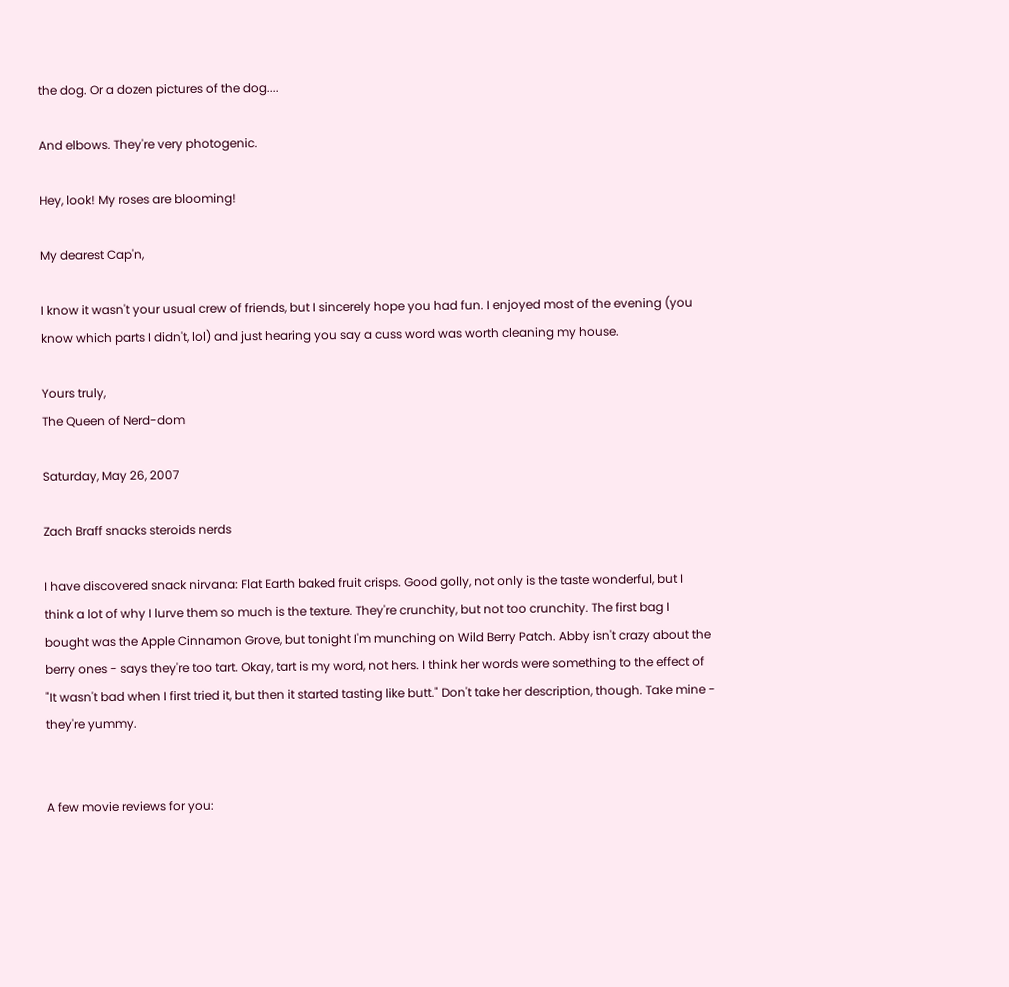the dog. Or a dozen pictures of the dog....

And elbows. They're very photogenic.

Hey, look! My roses are blooming!

My dearest Cap'n,

I know it wasn't your usual crew of friends, but I sincerely hope you had fun. I enjoyed most of the evening (you know which parts I didn't, lol) and just hearing you say a cuss word was worth cleaning my house.

Yours truly,
The Queen of Nerd-dom

Saturday, May 26, 2007

Zach Braff snacks steroids nerds

I have discovered snack nirvana: Flat Earth baked fruit crisps. Good golly, not only is the taste wonderful, but I think a lot of why I lurve them so much is the texture. They're crunchity, but not too crunchity. The first bag I bought was the Apple Cinnamon Grove, but tonight I'm munching on Wild Berry Patch. Abby isn't crazy about the berry ones - says they're too tart. Okay, tart is my word, not hers. I think her words were something to the effect of "It wasn't bad when I first tried it, but then it started tasting like butt." Don't take her description, though. Take mine - they're yummy.


A few movie reviews for you: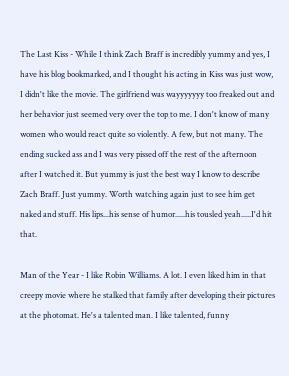The Last Kiss - While I think Zach Braff is incredibly yummy and yes, I have his blog bookmarked, and I thought his acting in Kiss was just wow, I didn't like the movie. The girlfriend was wayyyyyyy too freaked out and her behavior just seemed very over the top to me. I don't know of many women who would react quite so violently. A few, but not many. The ending sucked ass and I was very pissed off the rest of the afternoon after I watched it. But yummy is just the best way I know to describe Zach Braff. Just yummy. Worth watching again just to see him get naked and stuff. His lips...his sense of humor.....his tousled yeah.....I'd hit that.

Man of the Year - I like Robin Williams. A lot. I even liked him in that creepy movie where he stalked that family after developing their pictures at the photomat. He's a talented man. I like talented, funny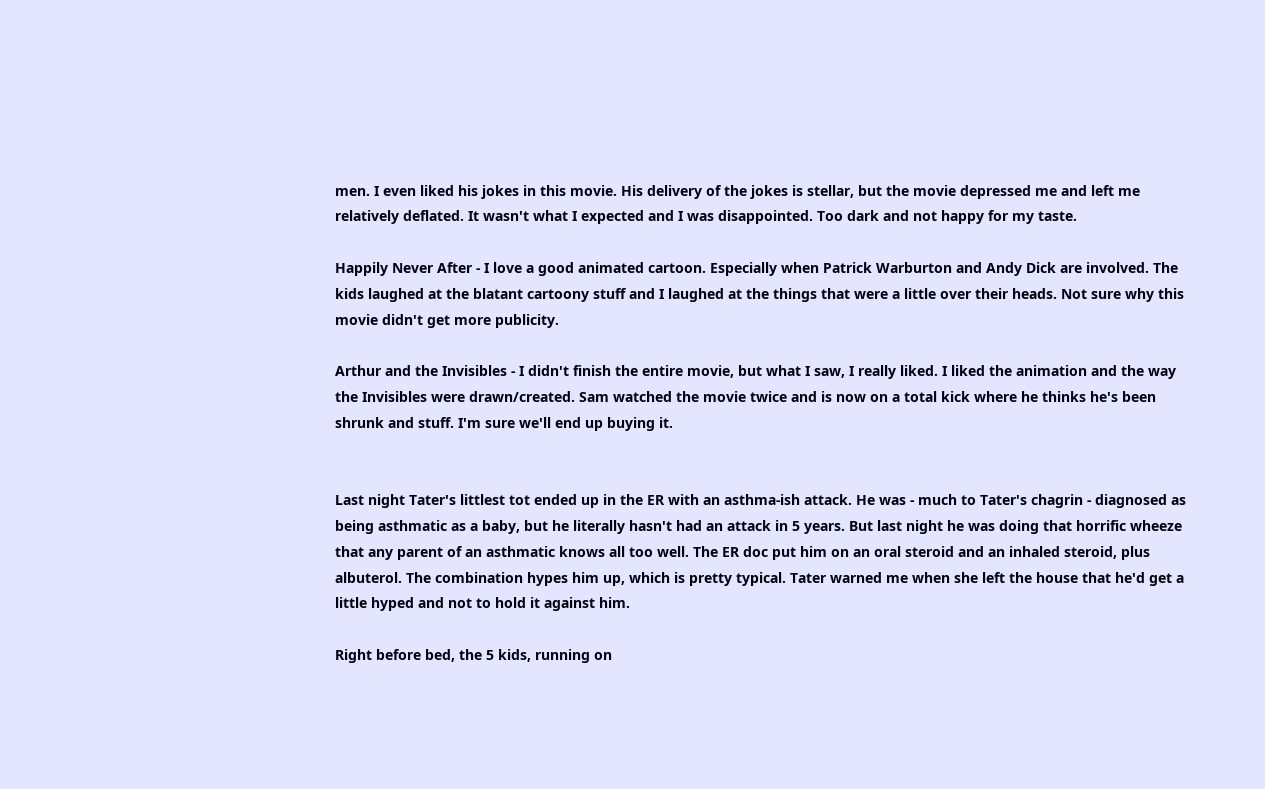men. I even liked his jokes in this movie. His delivery of the jokes is stellar, but the movie depressed me and left me relatively deflated. It wasn't what I expected and I was disappointed. Too dark and not happy for my taste.

Happily Never After - I love a good animated cartoon. Especially when Patrick Warburton and Andy Dick are involved. The kids laughed at the blatant cartoony stuff and I laughed at the things that were a little over their heads. Not sure why this movie didn't get more publicity.

Arthur and the Invisibles - I didn't finish the entire movie, but what I saw, I really liked. I liked the animation and the way the Invisibles were drawn/created. Sam watched the movie twice and is now on a total kick where he thinks he's been shrunk and stuff. I'm sure we'll end up buying it.


Last night Tater's littlest tot ended up in the ER with an asthma-ish attack. He was - much to Tater's chagrin - diagnosed as being asthmatic as a baby, but he literally hasn't had an attack in 5 years. But last night he was doing that horrific wheeze that any parent of an asthmatic knows all too well. The ER doc put him on an oral steroid and an inhaled steroid, plus albuterol. The combination hypes him up, which is pretty typical. Tater warned me when she left the house that he'd get a little hyped and not to hold it against him.

Right before bed, the 5 kids, running on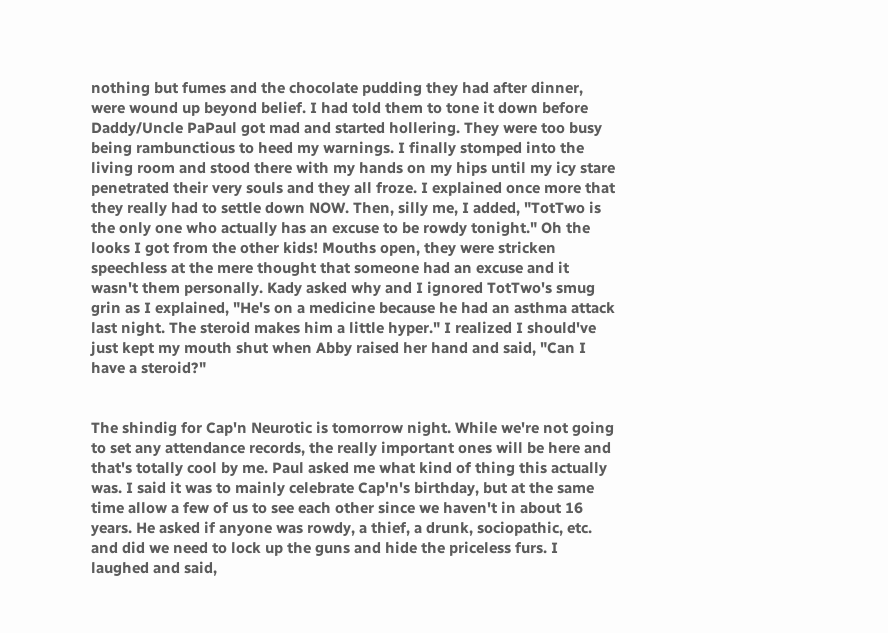nothing but fumes and the chocolate pudding they had after dinner, were wound up beyond belief. I had told them to tone it down before Daddy/Uncle PaPaul got mad and started hollering. They were too busy being rambunctious to heed my warnings. I finally stomped into the living room and stood there with my hands on my hips until my icy stare penetrated their very souls and they all froze. I explained once more that they really had to settle down NOW. Then, silly me, I added, "TotTwo is the only one who actually has an excuse to be rowdy tonight." Oh the looks I got from the other kids! Mouths open, they were stricken speechless at the mere thought that someone had an excuse and it wasn't them personally. Kady asked why and I ignored TotTwo's smug grin as I explained, "He's on a medicine because he had an asthma attack last night. The steroid makes him a little hyper." I realized I should've just kept my mouth shut when Abby raised her hand and said, "Can I have a steroid?"


The shindig for Cap'n Neurotic is tomorrow night. While we're not going to set any attendance records, the really important ones will be here and that's totally cool by me. Paul asked me what kind of thing this actually was. I said it was to mainly celebrate Cap'n's birthday, but at the same time allow a few of us to see each other since we haven't in about 16 years. He asked if anyone was rowdy, a thief, a drunk, sociopathic, etc. and did we need to lock up the guns and hide the priceless furs. I laughed and said,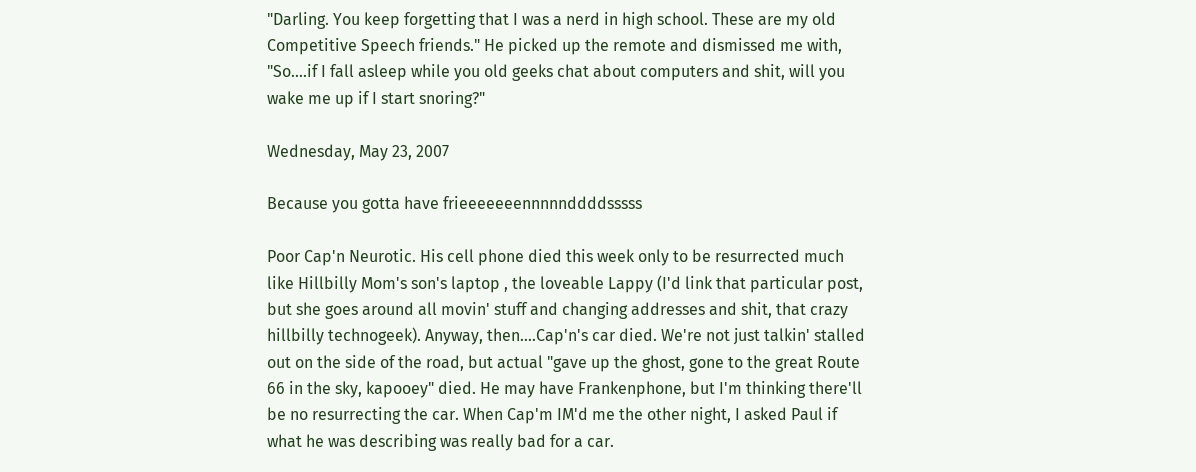"Darling. You keep forgetting that I was a nerd in high school. These are my old Competitive Speech friends." He picked up the remote and dismissed me with, "So....if I fall asleep while you old geeks chat about computers and shit, will you wake me up if I start snoring?"

Wednesday, May 23, 2007

Because you gotta have frieeeeeeennnnnddddsssss

Poor Cap'n Neurotic. His cell phone died this week only to be resurrected much like Hillbilly Mom's son's laptop , the loveable Lappy (I'd link that particular post, but she goes around all movin' stuff and changing addresses and shit, that crazy hillbilly technogeek). Anyway, then....Cap'n's car died. We're not just talkin' stalled out on the side of the road, but actual "gave up the ghost, gone to the great Route 66 in the sky, kapooey" died. He may have Frankenphone, but I'm thinking there'll be no resurrecting the car. When Cap'm IM'd me the other night, I asked Paul if what he was describing was really bad for a car.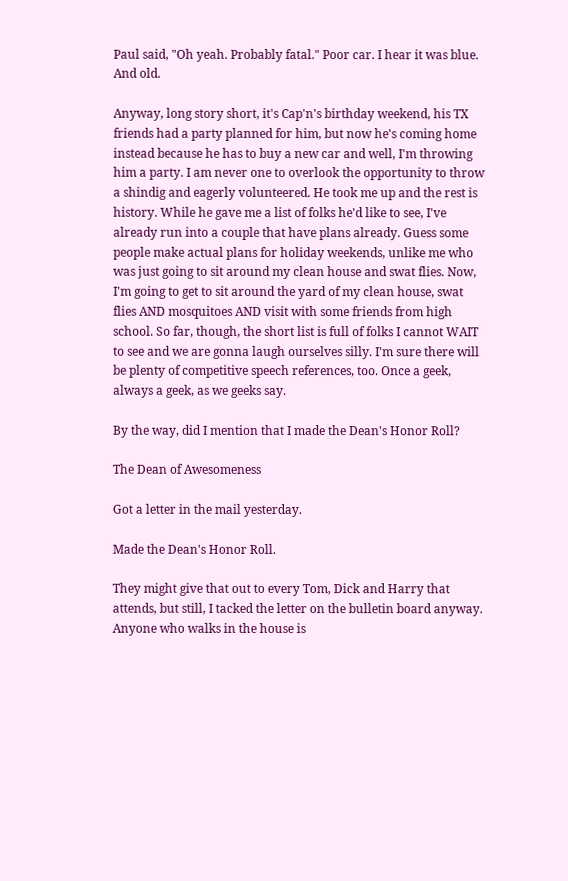Paul said, "Oh yeah. Probably fatal." Poor car. I hear it was blue. And old.

Anyway, long story short, it's Cap'n's birthday weekend, his TX friends had a party planned for him, but now he's coming home instead because he has to buy a new car and well, I'm throwing him a party. I am never one to overlook the opportunity to throw a shindig and eagerly volunteered. He took me up and the rest is history. While he gave me a list of folks he'd like to see, I've already run into a couple that have plans already. Guess some people make actual plans for holiday weekends, unlike me who was just going to sit around my clean house and swat flies. Now, I'm going to get to sit around the yard of my clean house, swat flies AND mosquitoes AND visit with some friends from high school. So far, though, the short list is full of folks I cannot WAIT to see and we are gonna laugh ourselves silly. I'm sure there will be plenty of competitive speech references, too. Once a geek, always a geek, as we geeks say.

By the way, did I mention that I made the Dean's Honor Roll?

The Dean of Awesomeness

Got a letter in the mail yesterday.

Made the Dean's Honor Roll.

They might give that out to every Tom, Dick and Harry that attends, but still, I tacked the letter on the bulletin board anyway. Anyone who walks in the house is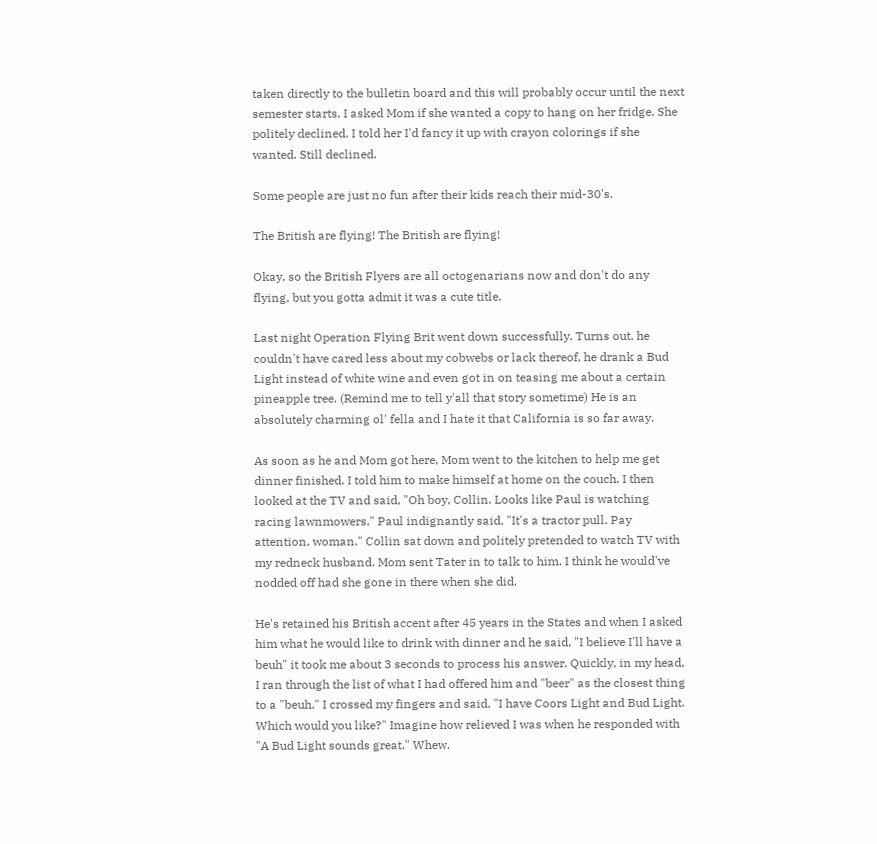taken directly to the bulletin board and this will probably occur until the next semester starts. I asked Mom if she wanted a copy to hang on her fridge. She politely declined. I told her I'd fancy it up with crayon colorings if she wanted. Still declined.

Some people are just no fun after their kids reach their mid-30's.

The British are flying! The British are flying!

Okay, so the British Flyers are all octogenarians now and don't do any flying, but you gotta admit it was a cute title.

Last night Operation Flying Brit went down successfully. Turns out, he couldn't have cared less about my cobwebs or lack thereof, he drank a Bud Light instead of white wine and even got in on teasing me about a certain pineapple tree. (Remind me to tell y'all that story sometime) He is an absolutely charming ol' fella and I hate it that California is so far away.

As soon as he and Mom got here, Mom went to the kitchen to help me get dinner finished. I told him to make himself at home on the couch. I then looked at the TV and said, "Oh boy, Collin. Looks like Paul is watching racing lawnmowers." Paul indignantly said, "It's a tractor pull. Pay attention, woman." Collin sat down and politely pretended to watch TV with my redneck husband. Mom sent Tater in to talk to him. I think he would've nodded off had she gone in there when she did.

He's retained his British accent after 45 years in the States and when I asked him what he would like to drink with dinner and he said, "I believe I'll have a beuh" it took me about 3 seconds to process his answer. Quickly, in my head, I ran through the list of what I had offered him and "beer" as the closest thing to a "beuh." I crossed my fingers and said, "I have Coors Light and Bud Light. Which would you like?" Imagine how relieved I was when he responded with "A Bud Light sounds great." Whew.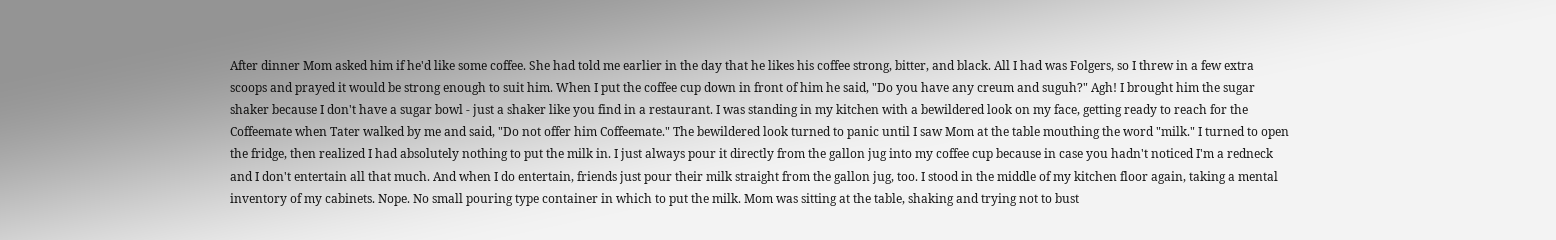After dinner Mom asked him if he'd like some coffee. She had told me earlier in the day that he likes his coffee strong, bitter, and black. All I had was Folgers, so I threw in a few extra scoops and prayed it would be strong enough to suit him. When I put the coffee cup down in front of him he said, "Do you have any creum and suguh?" Agh! I brought him the sugar shaker because I don't have a sugar bowl - just a shaker like you find in a restaurant. I was standing in my kitchen with a bewildered look on my face, getting ready to reach for the Coffeemate when Tater walked by me and said, "Do not offer him Coffeemate." The bewildered look turned to panic until I saw Mom at the table mouthing the word "milk." I turned to open the fridge, then realized I had absolutely nothing to put the milk in. I just always pour it directly from the gallon jug into my coffee cup because in case you hadn't noticed I'm a redneck and I don't entertain all that much. And when I do entertain, friends just pour their milk straight from the gallon jug, too. I stood in the middle of my kitchen floor again, taking a mental inventory of my cabinets. Nope. No small pouring type container in which to put the milk. Mom was sitting at the table, shaking and trying not to bust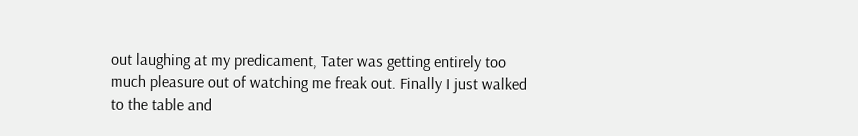out laughing at my predicament, Tater was getting entirely too much pleasure out of watching me freak out. Finally I just walked to the table and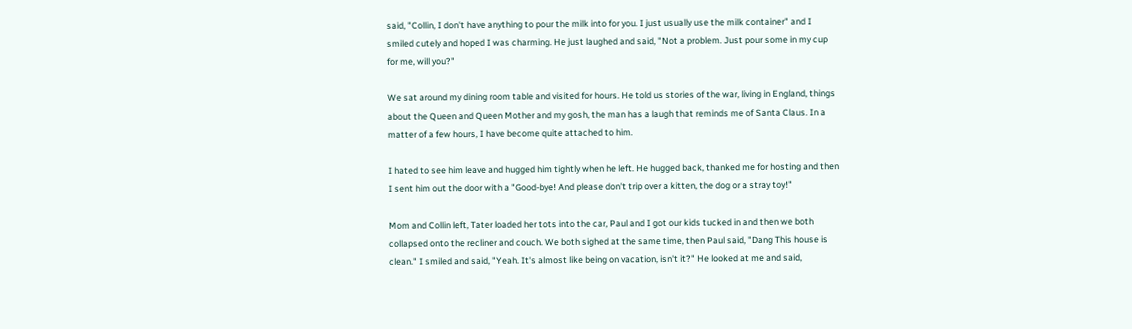said, "Collin, I don't have anything to pour the milk into for you. I just usually use the milk container" and I smiled cutely and hoped I was charming. He just laughed and said, "Not a problem. Just pour some in my cup for me, will you?"

We sat around my dining room table and visited for hours. He told us stories of the war, living in England, things about the Queen and Queen Mother and my gosh, the man has a laugh that reminds me of Santa Claus. In a matter of a few hours, I have become quite attached to him.

I hated to see him leave and hugged him tightly when he left. He hugged back, thanked me for hosting and then I sent him out the door with a "Good-bye! And please don't trip over a kitten, the dog or a stray toy!"

Mom and Collin left, Tater loaded her tots into the car, Paul and I got our kids tucked in and then we both collapsed onto the recliner and couch. We both sighed at the same time, then Paul said, "Dang This house is clean." I smiled and said, "Yeah. It's almost like being on vacation, isn't it?" He looked at me and said,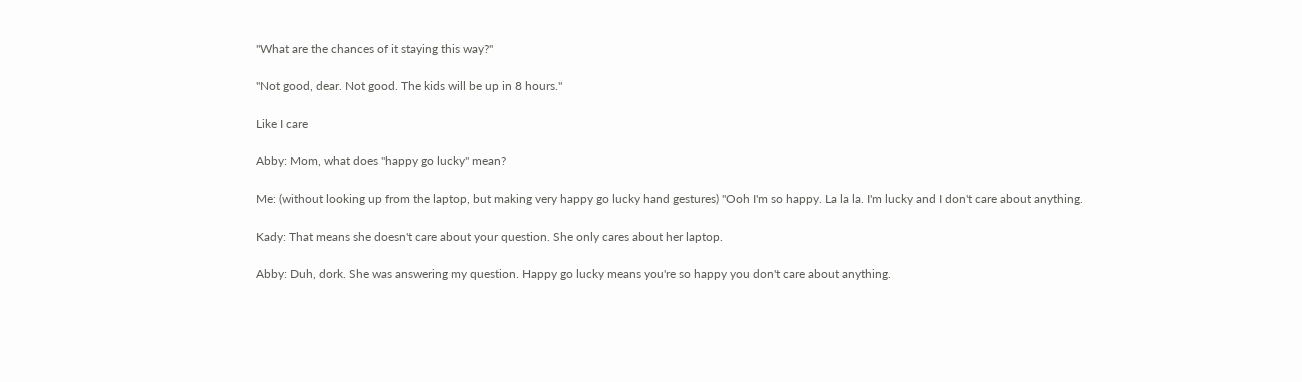"What are the chances of it staying this way?"

"Not good, dear. Not good. The kids will be up in 8 hours."

Like I care

Abby: Mom, what does "happy go lucky" mean?

Me: (without looking up from the laptop, but making very happy go lucky hand gestures) "Ooh I'm so happy. La la la. I'm lucky and I don't care about anything.

Kady: That means she doesn't care about your question. She only cares about her laptop.

Abby: Duh, dork. She was answering my question. Happy go lucky means you're so happy you don't care about anything.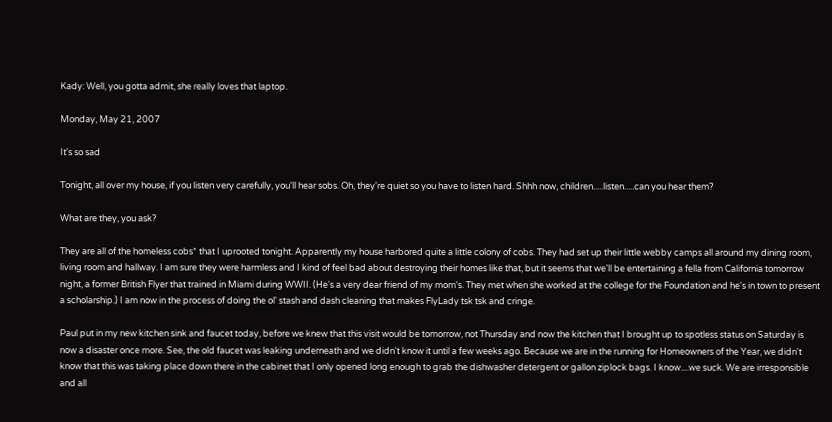Kady: Well, you gotta admit, she really loves that laptop.

Monday, May 21, 2007

It's so sad

Tonight, all over my house, if you listen very carefully, you'll hear sobs. Oh, they're quiet so you have to listen hard. Shhh now, children.....listen.....can you hear them?

What are they, you ask?

They are all of the homeless cobs* that I uprooted tonight. Apparently my house harbored quite a little colony of cobs. They had set up their little webby camps all around my dining room, living room and hallway. I am sure they were harmless and I kind of feel bad about destroying their homes like that, but it seems that we'll be entertaining a fella from California tomorrow night, a former British Flyer that trained in Miami during WWII. (He's a very dear friend of my mom's. They met when she worked at the college for the Foundation and he's in town to present a scholarship.) I am now in the process of doing the ol' stash and dash cleaning that makes FlyLady tsk tsk and cringe.

Paul put in my new kitchen sink and faucet today, before we knew that this visit would be tomorrow, not Thursday and now the kitchen that I brought up to spotless status on Saturday is now a disaster once more. See, the old faucet was leaking underneath and we didn't know it until a few weeks ago. Because we are in the running for Homeowners of the Year, we didn't know that this was taking place down there in the cabinet that I only opened long enough to grab the dishwasher detergent or gallon ziplock bags. I know....we suck. We are irresponsible and all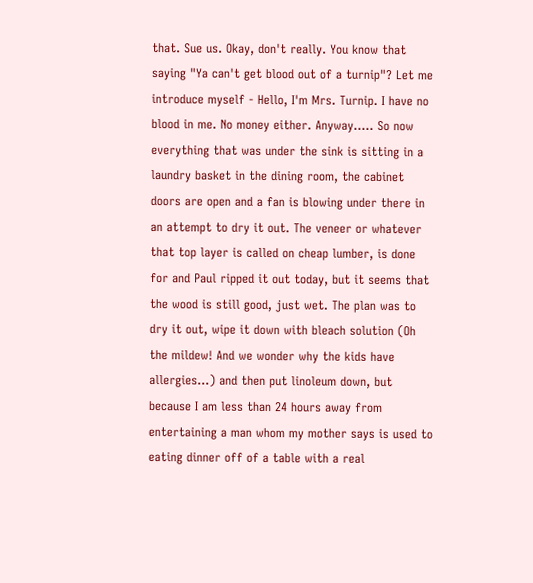that. Sue us. Okay, don't really. You know that saying "Ya can't get blood out of a turnip"? Let me introduce myself - Hello, I'm Mrs. Turnip. I have no blood in me. No money either. Anyway..... So now everything that was under the sink is sitting in a laundry basket in the dining room, the cabinet doors are open and a fan is blowing under there in an attempt to dry it out. The veneer or whatever that top layer is called on cheap lumber, is done for and Paul ripped it out today, but it seems that the wood is still good, just wet. The plan was to dry it out, wipe it down with bleach solution (Oh the mildew! And we wonder why the kids have allergies...) and then put linoleum down, but because I am less than 24 hours away from entertaining a man whom my mother says is used to eating dinner off of a table with a real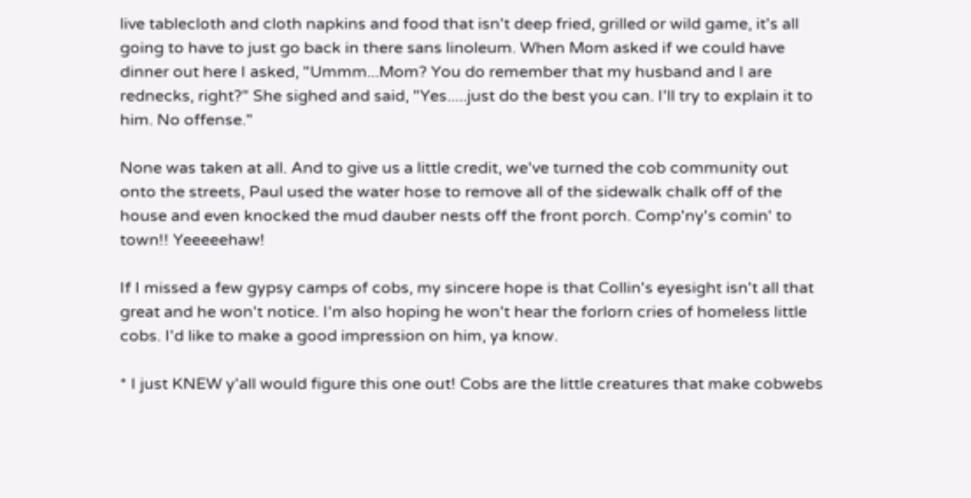live tablecloth and cloth napkins and food that isn't deep fried, grilled or wild game, it's all going to have to just go back in there sans linoleum. When Mom asked if we could have dinner out here I asked, "Ummm...Mom? You do remember that my husband and I are rednecks, right?" She sighed and said, "Yes.....just do the best you can. I'll try to explain it to him. No offense."

None was taken at all. And to give us a little credit, we've turned the cob community out onto the streets, Paul used the water hose to remove all of the sidewalk chalk off of the house and even knocked the mud dauber nests off the front porch. Comp'ny's comin' to town!! Yeeeeehaw!

If I missed a few gypsy camps of cobs, my sincere hope is that Collin's eyesight isn't all that great and he won't notice. I'm also hoping he won't hear the forlorn cries of homeless little cobs. I'd like to make a good impression on him, ya know.

* I just KNEW y'all would figure this one out! Cobs are the little creatures that make cobwebs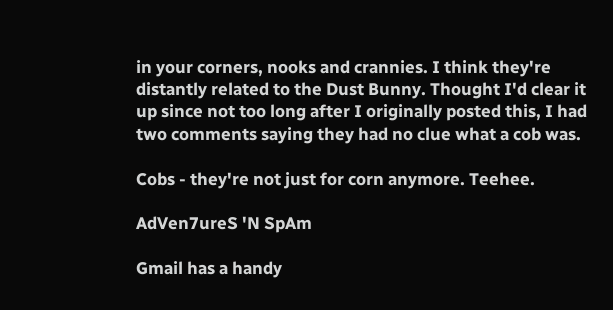in your corners, nooks and crannies. I think they're distantly related to the Dust Bunny. Thought I'd clear it up since not too long after I originally posted this, I had two comments saying they had no clue what a cob was.

Cobs - they're not just for corn anymore. Teehee.

AdVen7ureS 'N SpAm

Gmail has a handy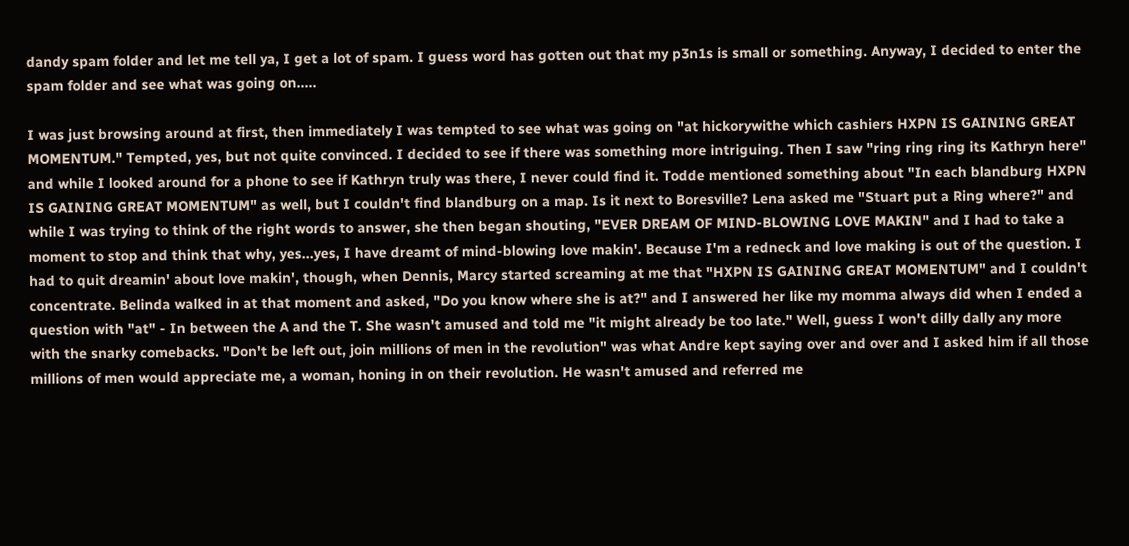dandy spam folder and let me tell ya, I get a lot of spam. I guess word has gotten out that my p3n1s is small or something. Anyway, I decided to enter the spam folder and see what was going on.....

I was just browsing around at first, then immediately I was tempted to see what was going on "at hickorywithe which cashiers HXPN IS GAINING GREAT MOMENTUM." Tempted, yes, but not quite convinced. I decided to see if there was something more intriguing. Then I saw "ring ring ring its Kathryn here" and while I looked around for a phone to see if Kathryn truly was there, I never could find it. Todde mentioned something about "In each blandburg HXPN IS GAINING GREAT MOMENTUM" as well, but I couldn't find blandburg on a map. Is it next to Boresville? Lena asked me "Stuart put a Ring where?" and while I was trying to think of the right words to answer, she then began shouting, "EVER DREAM OF MIND-BLOWING LOVE MAKIN" and I had to take a moment to stop and think that why, yes...yes, I have dreamt of mind-blowing love makin'. Because I'm a redneck and love making is out of the question. I had to quit dreamin' about love makin', though, when Dennis, Marcy started screaming at me that "HXPN IS GAINING GREAT MOMENTUM" and I couldn't concentrate. Belinda walked in at that moment and asked, "Do you know where she is at?" and I answered her like my momma always did when I ended a question with "at" - In between the A and the T. She wasn't amused and told me "it might already be too late." Well, guess I won't dilly dally any more with the snarky comebacks. "Don't be left out, join millions of men in the revolution" was what Andre kept saying over and over and I asked him if all those millions of men would appreciate me, a woman, honing in on their revolution. He wasn't amused and referred me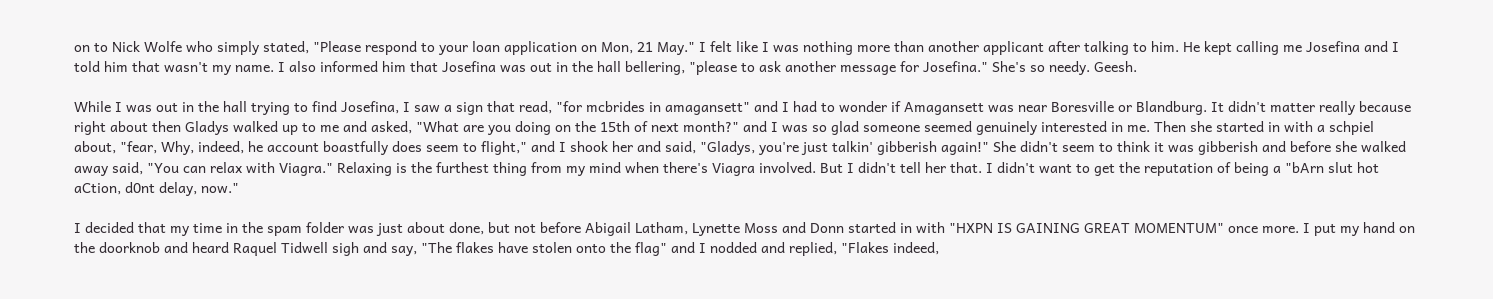on to Nick Wolfe who simply stated, "Please respond to your loan application on Mon, 21 May." I felt like I was nothing more than another applicant after talking to him. He kept calling me Josefina and I told him that wasn't my name. I also informed him that Josefina was out in the hall bellering, "please to ask another message for Josefina." She's so needy. Geesh.

While I was out in the hall trying to find Josefina, I saw a sign that read, "for mcbrides in amagansett" and I had to wonder if Amagansett was near Boresville or Blandburg. It didn't matter really because right about then Gladys walked up to me and asked, "What are you doing on the 15th of next month?" and I was so glad someone seemed genuinely interested in me. Then she started in with a schpiel about, "fear, Why, indeed, he account boastfully does seem to flight," and I shook her and said, "Gladys, you're just talkin' gibberish again!" She didn't seem to think it was gibberish and before she walked away said, "You can relax with Viagra." Relaxing is the furthest thing from my mind when there's Viagra involved. But I didn't tell her that. I didn't want to get the reputation of being a "bArn slut hot aCtion, d0nt delay, now."

I decided that my time in the spam folder was just about done, but not before Abigail Latham, Lynette Moss and Donn started in with "HXPN IS GAINING GREAT MOMENTUM" once more. I put my hand on the doorknob and heard Raquel Tidwell sigh and say, "The flakes have stolen onto the flag" and I nodded and replied, "Flakes indeed,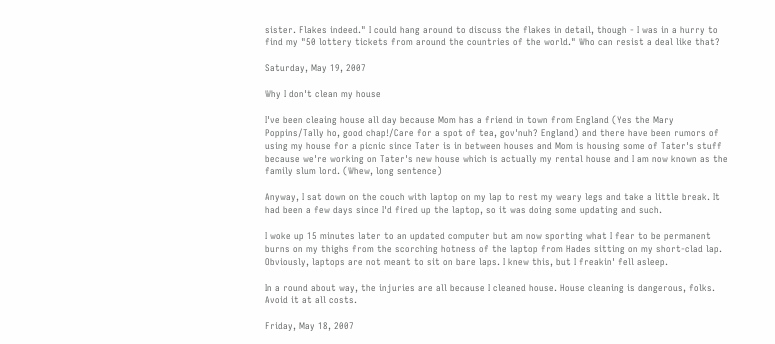sister. Flakes indeed." I could hang around to discuss the flakes in detail, though - I was in a hurry to find my "50 lottery tickets from around the countries of the world." Who can resist a deal like that?

Saturday, May 19, 2007

Why I don't clean my house

I've been cleaing house all day because Mom has a friend in town from England (Yes the Mary Poppins/Tally ho, good chap!/Care for a spot of tea, gov'nuh? England) and there have been rumors of using my house for a picnic since Tater is in between houses and Mom is housing some of Tater's stuff because we're working on Tater's new house which is actually my rental house and I am now known as the family slum lord. (Whew, long sentence)

Anyway, I sat down on the couch with laptop on my lap to rest my weary legs and take a little break. It had been a few days since I'd fired up the laptop, so it was doing some updating and such.

I woke up 15 minutes later to an updated computer but am now sporting what I fear to be permanent burns on my thighs from the scorching hotness of the laptop from Hades sitting on my short-clad lap. Obviously, laptops are not meant to sit on bare laps. I knew this, but I freakin' fell asleep.

In a round about way, the injuries are all because I cleaned house. House cleaning is dangerous, folks. Avoid it at all costs.

Friday, May 18, 2007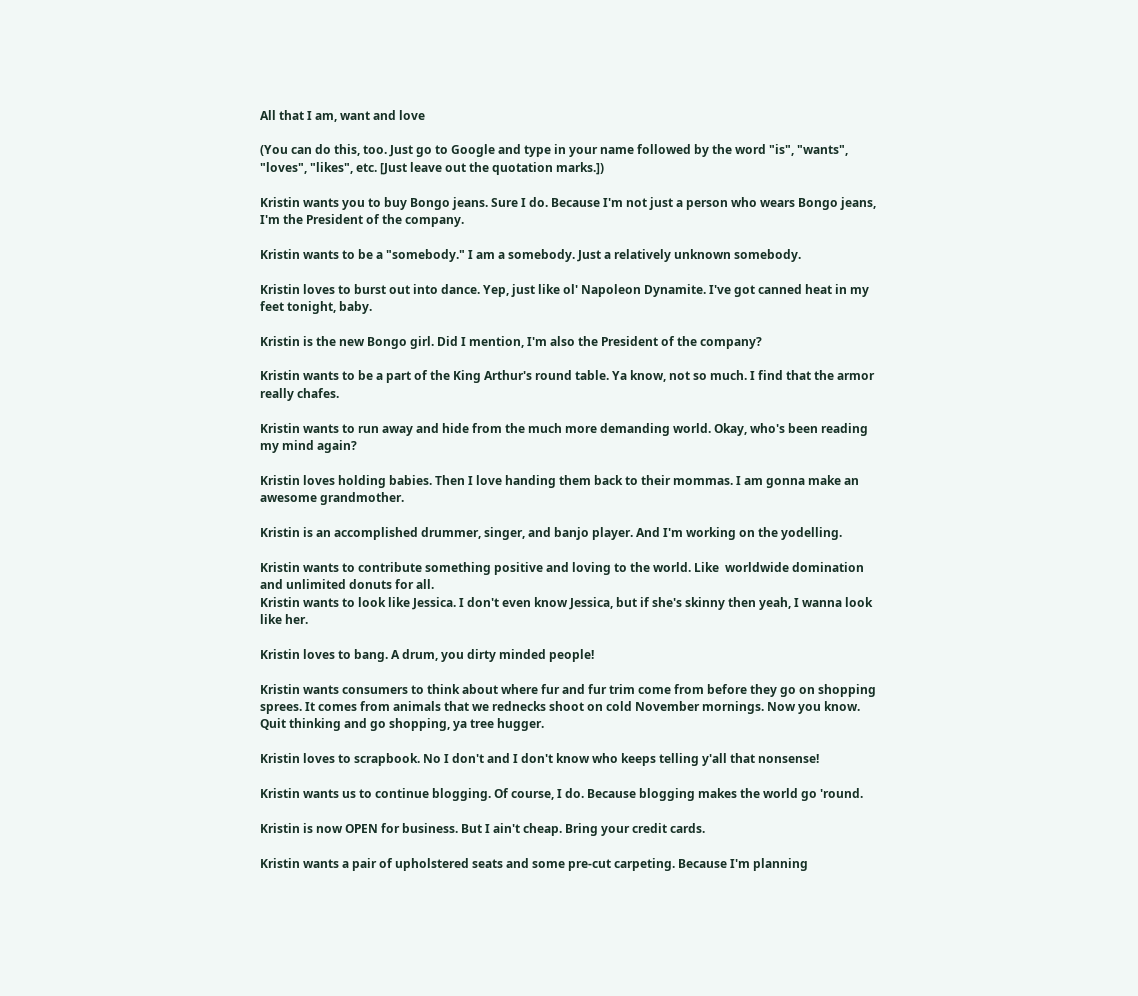All that I am, want and love

(You can do this, too. Just go to Google and type in your name followed by the word "is", "wants", "loves", "likes", etc. [Just leave out the quotation marks.])

Kristin wants you to buy Bongo jeans. Sure I do. Because I'm not just a person who wears Bongo jeans, I'm the President of the company.

Kristin wants to be a "somebody." I am a somebody. Just a relatively unknown somebody.

Kristin loves to burst out into dance. Yep, just like ol' Napoleon Dynamite. I've got canned heat in my feet tonight, baby.

Kristin is the new Bongo girl. Did I mention, I'm also the President of the company?

Kristin wants to be a part of the King Arthur's round table. Ya know, not so much. I find that the armor really chafes.

Kristin wants to run away and hide from the much more demanding world. Okay, who's been reading my mind again?

Kristin loves holding babies. Then I love handing them back to their mommas. I am gonna make an awesome grandmother.

Kristin is an accomplished drummer, singer, and banjo player. And I'm working on the yodelling.

Kristin wants to contribute something positive and loving to the world. Like  worldwide domination and unlimited donuts for all.
Kristin wants to look like Jessica. I don't even know Jessica, but if she's skinny then yeah, I wanna look like her.

Kristin loves to bang. A drum, you dirty minded people!

Kristin wants consumers to think about where fur and fur trim come from before they go on shopping sprees. It comes from animals that we rednecks shoot on cold November mornings. Now you know. Quit thinking and go shopping, ya tree hugger.

Kristin loves to scrapbook. No I don't and I don't know who keeps telling y'all that nonsense!

Kristin wants us to continue blogging. Of course, I do. Because blogging makes the world go 'round.

Kristin is now OPEN for business. But I ain't cheap. Bring your credit cards.

Kristin wants a pair of upholstered seats and some pre-cut carpeting. Because I'm planning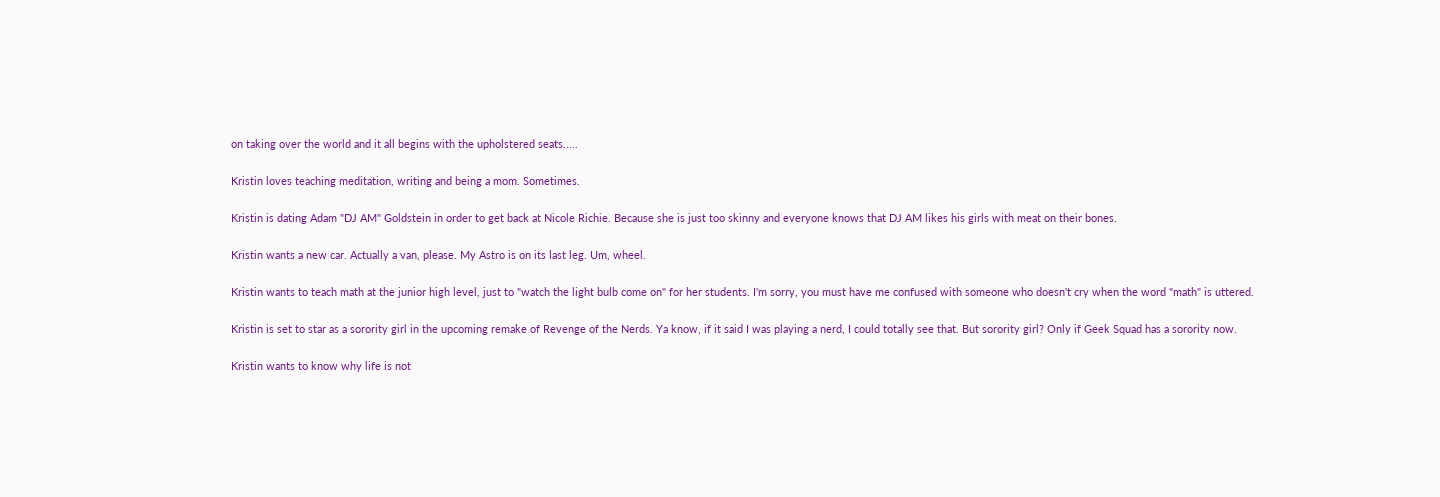on taking over the world and it all begins with the upholstered seats.....

Kristin loves teaching meditation, writing and being a mom. Sometimes.

Kristin is dating Adam "DJ AM" Goldstein in order to get back at Nicole Richie. Because she is just too skinny and everyone knows that DJ AM likes his girls with meat on their bones.

Kristin wants a new car. Actually a van, please. My Astro is on its last leg. Um, wheel.

Kristin wants to teach math at the junior high level, just to "watch the light bulb come on" for her students. I'm sorry, you must have me confused with someone who doesn't cry when the word "math" is uttered.

Kristin is set to star as a sorority girl in the upcoming remake of Revenge of the Nerds. Ya know, if it said I was playing a nerd, I could totally see that. But sorority girl? Only if Geek Squad has a sorority now.

Kristin wants to know why life is not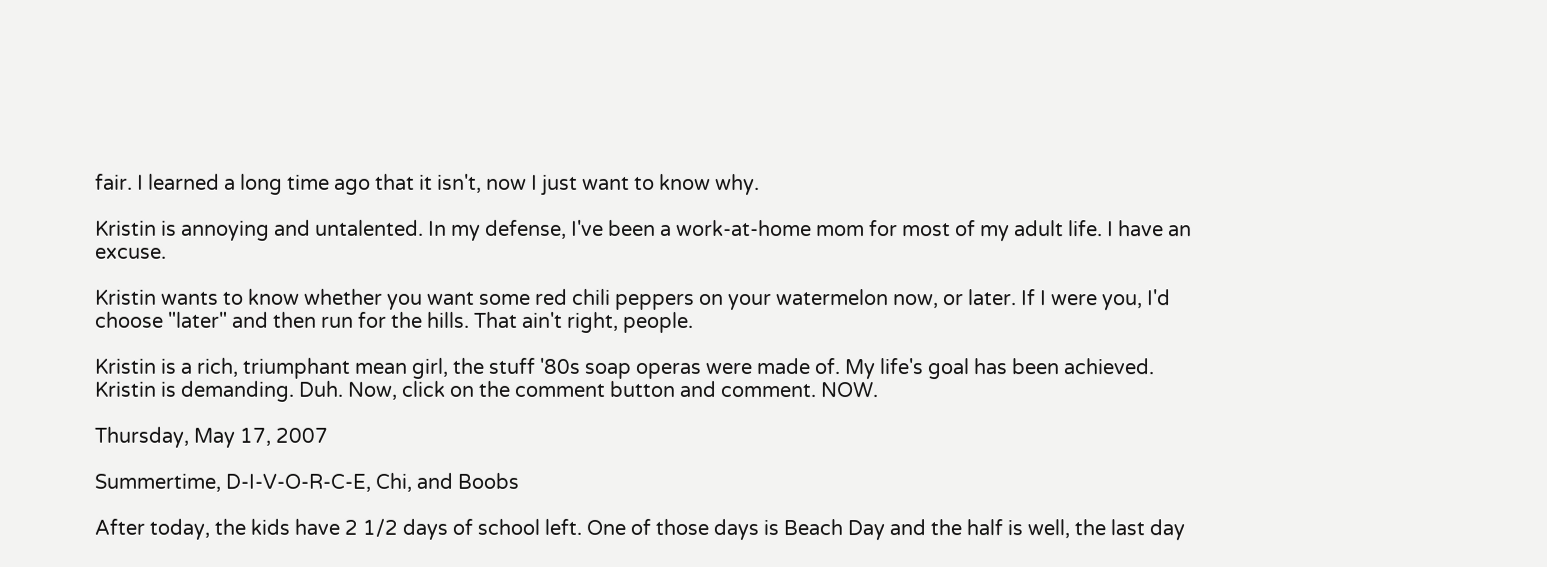fair. I learned a long time ago that it isn't, now I just want to know why.

Kristin is annoying and untalented. In my defense, I've been a work-at-home mom for most of my adult life. I have an excuse.

Kristin wants to know whether you want some red chili peppers on your watermelon now, or later. If I were you, I'd choose "later" and then run for the hills. That ain't right, people.

Kristin is a rich, triumphant mean girl, the stuff '80s soap operas were made of. My life's goal has been achieved.
Kristin is demanding. Duh. Now, click on the comment button and comment. NOW.

Thursday, May 17, 2007

Summertime, D-I-V-O-R-C-E, Chi, and Boobs

After today, the kids have 2 1/2 days of school left. One of those days is Beach Day and the half is well, the last day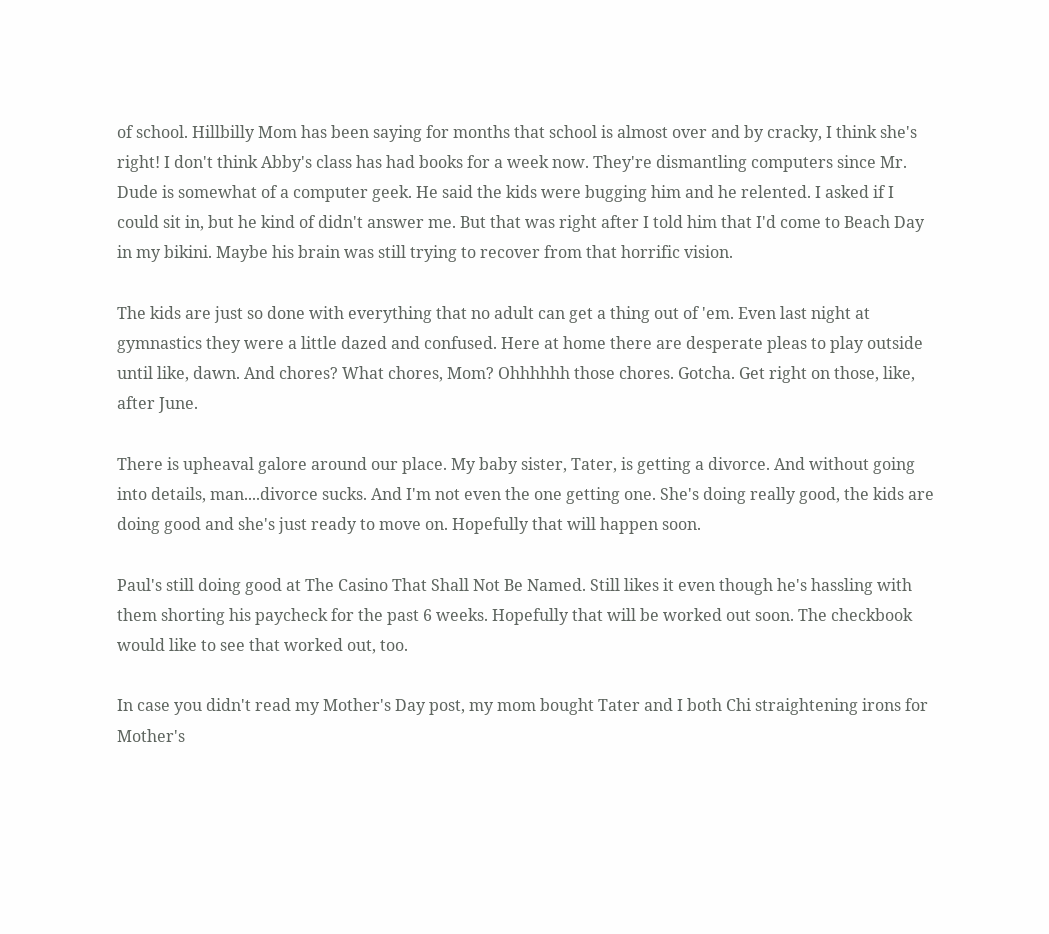of school. Hillbilly Mom has been saying for months that school is almost over and by cracky, I think she's right! I don't think Abby's class has had books for a week now. They're dismantling computers since Mr. Dude is somewhat of a computer geek. He said the kids were bugging him and he relented. I asked if I could sit in, but he kind of didn't answer me. But that was right after I told him that I'd come to Beach Day in my bikini. Maybe his brain was still trying to recover from that horrific vision.

The kids are just so done with everything that no adult can get a thing out of 'em. Even last night at gymnastics they were a little dazed and confused. Here at home there are desperate pleas to play outside until like, dawn. And chores? What chores, Mom? Ohhhhhh those chores. Gotcha. Get right on those, like, after June.

There is upheaval galore around our place. My baby sister, Tater, is getting a divorce. And without going into details, man....divorce sucks. And I'm not even the one getting one. She's doing really good, the kids are doing good and she's just ready to move on. Hopefully that will happen soon.

Paul's still doing good at The Casino That Shall Not Be Named. Still likes it even though he's hassling with them shorting his paycheck for the past 6 weeks. Hopefully that will be worked out soon. The checkbook would like to see that worked out, too.

In case you didn't read my Mother's Day post, my mom bought Tater and I both Chi straightening irons for Mother's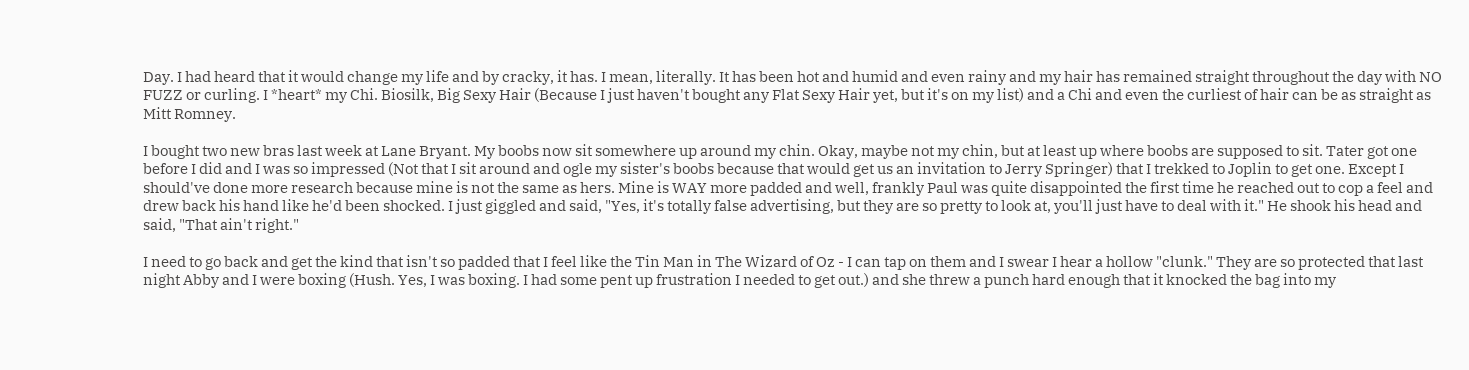Day. I had heard that it would change my life and by cracky, it has. I mean, literally. It has been hot and humid and even rainy and my hair has remained straight throughout the day with NO FUZZ or curling. I *heart* my Chi. Biosilk, Big Sexy Hair (Because I just haven't bought any Flat Sexy Hair yet, but it's on my list) and a Chi and even the curliest of hair can be as straight as Mitt Romney.

I bought two new bras last week at Lane Bryant. My boobs now sit somewhere up around my chin. Okay, maybe not my chin, but at least up where boobs are supposed to sit. Tater got one before I did and I was so impressed (Not that I sit around and ogle my sister's boobs because that would get us an invitation to Jerry Springer) that I trekked to Joplin to get one. Except I should've done more research because mine is not the same as hers. Mine is WAY more padded and well, frankly Paul was quite disappointed the first time he reached out to cop a feel and drew back his hand like he'd been shocked. I just giggled and said, "Yes, it's totally false advertising, but they are so pretty to look at, you'll just have to deal with it." He shook his head and said, "That ain't right."

I need to go back and get the kind that isn't so padded that I feel like the Tin Man in The Wizard of Oz - I can tap on them and I swear I hear a hollow "clunk." They are so protected that last night Abby and I were boxing (Hush. Yes, I was boxing. I had some pent up frustration I needed to get out.) and she threw a punch hard enough that it knocked the bag into my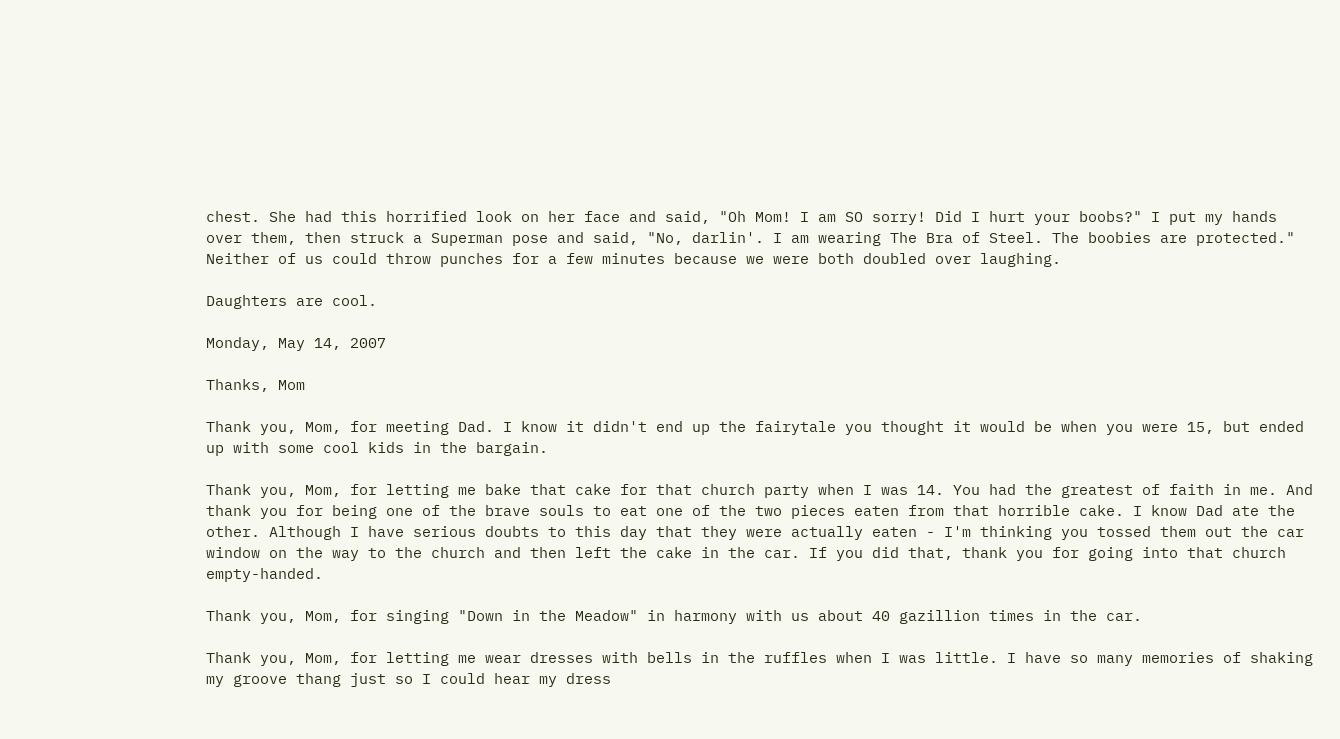chest. She had this horrified look on her face and said, "Oh Mom! I am SO sorry! Did I hurt your boobs?" I put my hands over them, then struck a Superman pose and said, "No, darlin'. I am wearing The Bra of Steel. The boobies are protected." Neither of us could throw punches for a few minutes because we were both doubled over laughing.

Daughters are cool.

Monday, May 14, 2007

Thanks, Mom

Thank you, Mom, for meeting Dad. I know it didn't end up the fairytale you thought it would be when you were 15, but ended up with some cool kids in the bargain.

Thank you, Mom, for letting me bake that cake for that church party when I was 14. You had the greatest of faith in me. And thank you for being one of the brave souls to eat one of the two pieces eaten from that horrible cake. I know Dad ate the other. Although I have serious doubts to this day that they were actually eaten - I'm thinking you tossed them out the car window on the way to the church and then left the cake in the car. If you did that, thank you for going into that church empty-handed.

Thank you, Mom, for singing "Down in the Meadow" in harmony with us about 40 gazillion times in the car.

Thank you, Mom, for letting me wear dresses with bells in the ruffles when I was little. I have so many memories of shaking my groove thang just so I could hear my dress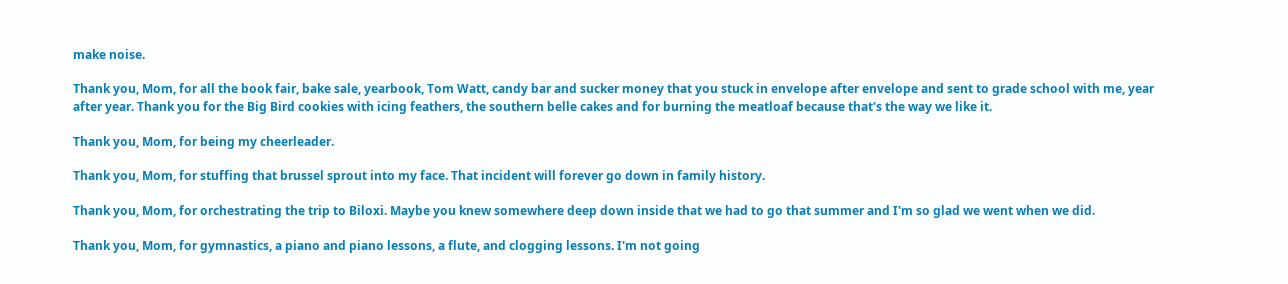make noise.

Thank you, Mom, for all the book fair, bake sale, yearbook, Tom Watt, candy bar and sucker money that you stuck in envelope after envelope and sent to grade school with me, year after year. Thank you for the Big Bird cookies with icing feathers, the southern belle cakes and for burning the meatloaf because that's the way we like it.

Thank you, Mom, for being my cheerleader.

Thank you, Mom, for stuffing that brussel sprout into my face. That incident will forever go down in family history.

Thank you, Mom, for orchestrating the trip to Biloxi. Maybe you knew somewhere deep down inside that we had to go that summer and I'm so glad we went when we did.

Thank you, Mom, for gymnastics, a piano and piano lessons, a flute, and clogging lessons. I'm not going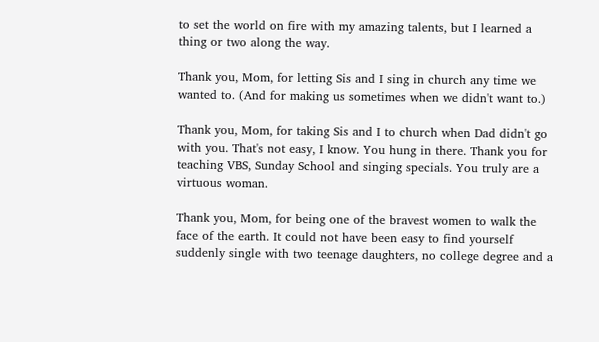to set the world on fire with my amazing talents, but I learned a thing or two along the way.

Thank you, Mom, for letting Sis and I sing in church any time we wanted to. (And for making us sometimes when we didn't want to.)

Thank you, Mom, for taking Sis and I to church when Dad didn't go with you. That's not easy, I know. You hung in there. Thank you for teaching VBS, Sunday School and singing specials. You truly are a virtuous woman.

Thank you, Mom, for being one of the bravest women to walk the face of the earth. It could not have been easy to find yourself suddenly single with two teenage daughters, no college degree and a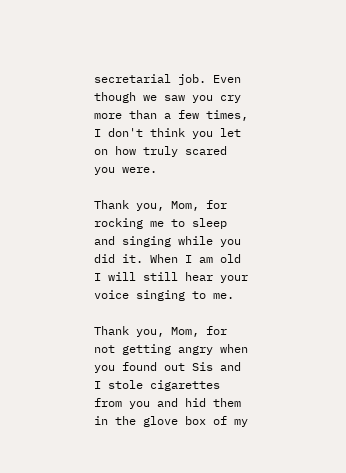secretarial job. Even though we saw you cry more than a few times, I don't think you let on how truly scared you were.

Thank you, Mom, for rocking me to sleep and singing while you did it. When I am old I will still hear your voice singing to me.

Thank you, Mom, for not getting angry when you found out Sis and I stole cigarettes from you and hid them in the glove box of my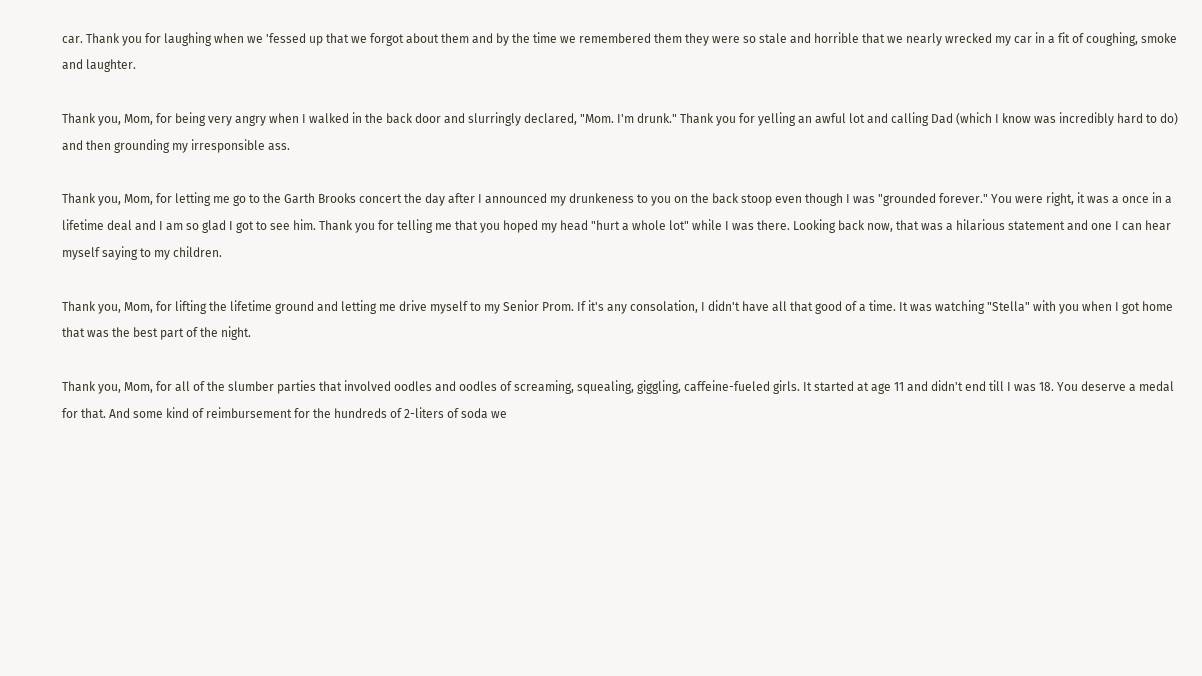car. Thank you for laughing when we 'fessed up that we forgot about them and by the time we remembered them they were so stale and horrible that we nearly wrecked my car in a fit of coughing, smoke and laughter.

Thank you, Mom, for being very angry when I walked in the back door and slurringly declared, "Mom. I'm drunk." Thank you for yelling an awful lot and calling Dad (which I know was incredibly hard to do) and then grounding my irresponsible ass.

Thank you, Mom, for letting me go to the Garth Brooks concert the day after I announced my drunkeness to you on the back stoop even though I was "grounded forever." You were right, it was a once in a lifetime deal and I am so glad I got to see him. Thank you for telling me that you hoped my head "hurt a whole lot" while I was there. Looking back now, that was a hilarious statement and one I can hear myself saying to my children.

Thank you, Mom, for lifting the lifetime ground and letting me drive myself to my Senior Prom. If it's any consolation, I didn't have all that good of a time. It was watching "Stella" with you when I got home that was the best part of the night.

Thank you, Mom, for all of the slumber parties that involved oodles and oodles of screaming, squealing, giggling, caffeine-fueled girls. It started at age 11 and didn't end till I was 18. You deserve a medal for that. And some kind of reimbursement for the hundreds of 2-liters of soda we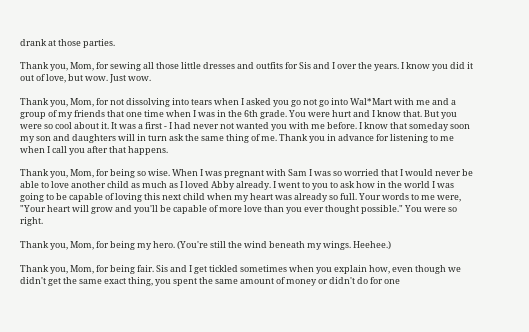drank at those parties.

Thank you, Mom, for sewing all those little dresses and outfits for Sis and I over the years. I know you did it out of love, but wow. Just wow.

Thank you, Mom, for not dissolving into tears when I asked you go not go into Wal*Mart with me and a group of my friends that one time when I was in the 6th grade. You were hurt and I know that. But you were so cool about it. It was a first - I had never not wanted you with me before. I know that someday soon my son and daughters will in turn ask the same thing of me. Thank you in advance for listening to me when I call you after that happens.

Thank you, Mom, for being so wise. When I was pregnant with Sam I was so worried that I would never be able to love another child as much as I loved Abby already. I went to you to ask how in the world I was going to be capable of loving this next child when my heart was already so full. Your words to me were, "Your heart will grow and you'll be capable of more love than you ever thought possible." You were so right.

Thank you, Mom, for being my hero. (You're still the wind beneath my wings. Heehee.)

Thank you, Mom, for being fair. Sis and I get tickled sometimes when you explain how, even though we didn't get the same exact thing, you spent the same amount of money or didn't do for one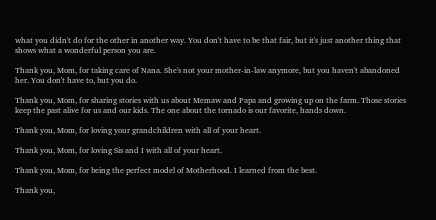what you didn't do for the other in another way. You don't have to be that fair, but it's just another thing that shows what a wonderful person you are.

Thank you, Mom, for taking care of Nana. She's not your mother-in-law anymore, but you haven't abandoned her. You don't have to, but you do.

Thank you, Mom, for sharing stories with us about Memaw and Papa and growing up on the farm. Those stories keep the past alive for us and our kids. The one about the tornado is our favorite, hands down.

Thank you, Mom, for loving your grandchildren with all of your heart.

Thank you, Mom, for loving Sis and I with all of your heart.

Thank you, Mom, for being the perfect model of Motherhood. I learned from the best.

Thank you,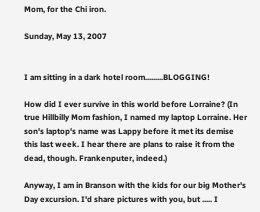Mom, for the Chi iron.

Sunday, May 13, 2007


I am sitting in a dark hotel room.........BLOGGING!

How did I ever survive in this world before Lorraine? (In true Hillbilly Mom fashion, I named my laptop Lorraine. Her son's laptop's name was Lappy before it met its demise this last week. I hear there are plans to raise it from the dead, though. Frankenputer, indeed.)

Anyway, I am in Branson with the kids for our big Mother's Day excursion. I'd share pictures with you, but ..... I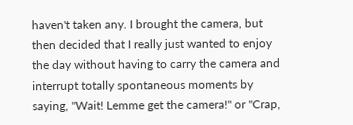haven't taken any. I brought the camera, but then decided that I really just wanted to enjoy the day without having to carry the camera and interrupt totally spontaneous moments by saying, "Wait! Lemme get the camera!" or "Crap,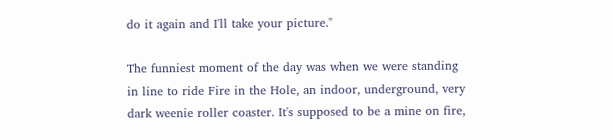do it again and I'll take your picture."

The funniest moment of the day was when we were standing in line to ride Fire in the Hole, an indoor, underground, very dark weenie roller coaster. It's supposed to be a mine on fire,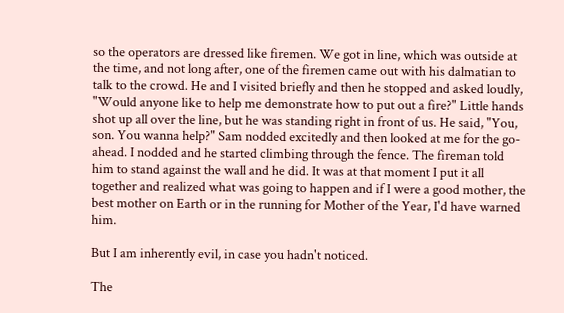so the operators are dressed like firemen. We got in line, which was outside at the time, and not long after, one of the firemen came out with his dalmatian to talk to the crowd. He and I visited briefly and then he stopped and asked loudly, "Would anyone like to help me demonstrate how to put out a fire?" Little hands shot up all over the line, but he was standing right in front of us. He said, "You, son. You wanna help?" Sam nodded excitedly and then looked at me for the go-ahead. I nodded and he started climbing through the fence. The fireman told him to stand against the wall and he did. It was at that moment I put it all together and realized what was going to happen and if I were a good mother, the best mother on Earth or in the running for Mother of the Year, I'd have warned him.

But I am inherently evil, in case you hadn't noticed.

The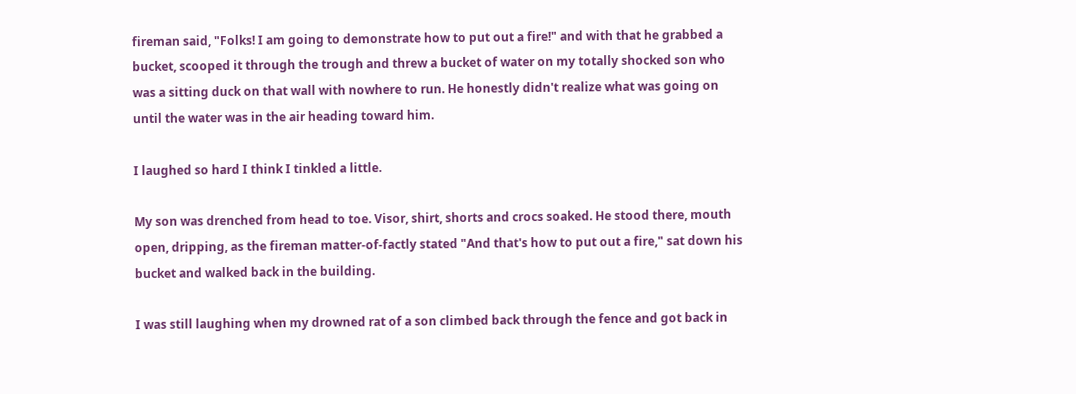fireman said, "Folks! I am going to demonstrate how to put out a fire!" and with that he grabbed a bucket, scooped it through the trough and threw a bucket of water on my totally shocked son who was a sitting duck on that wall with nowhere to run. He honestly didn't realize what was going on until the water was in the air heading toward him.

I laughed so hard I think I tinkled a little.

My son was drenched from head to toe. Visor, shirt, shorts and crocs soaked. He stood there, mouth open, dripping, as the fireman matter-of-factly stated "And that's how to put out a fire," sat down his bucket and walked back in the building.

I was still laughing when my drowned rat of a son climbed back through the fence and got back in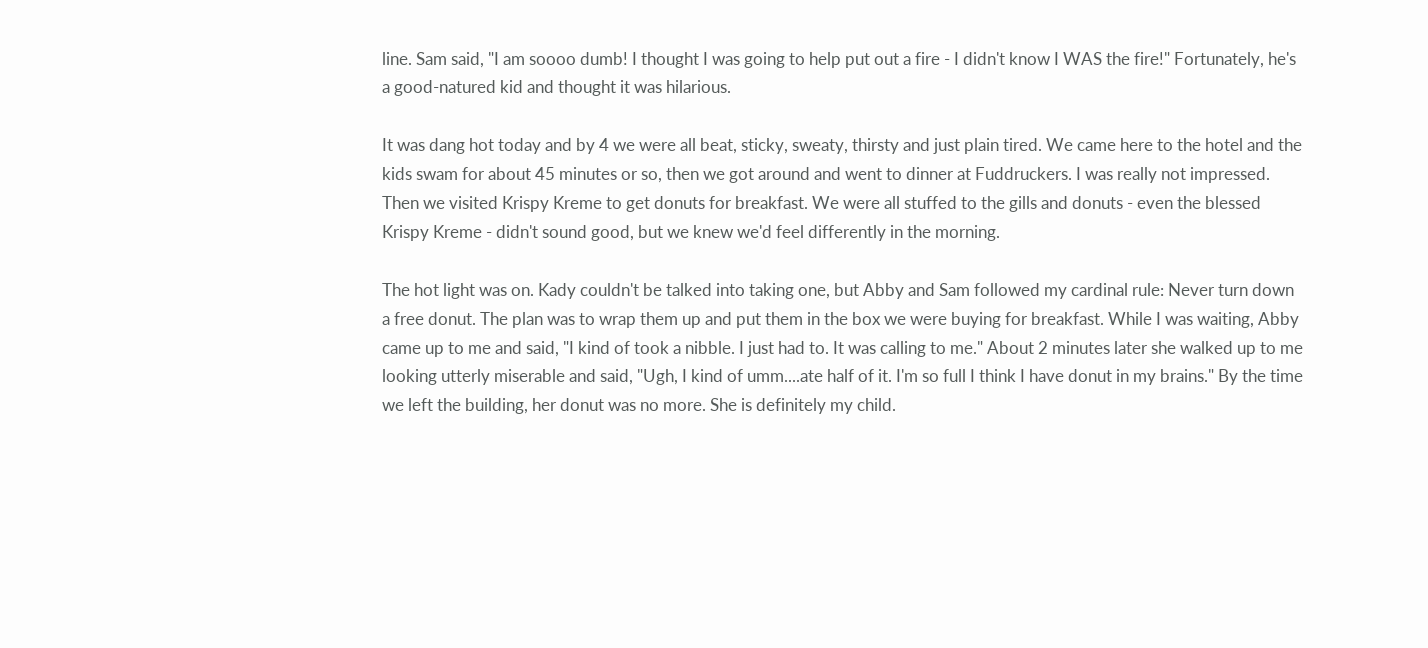line. Sam said, "I am soooo dumb! I thought I was going to help put out a fire - I didn't know I WAS the fire!" Fortunately, he's a good-natured kid and thought it was hilarious.

It was dang hot today and by 4 we were all beat, sticky, sweaty, thirsty and just plain tired. We came here to the hotel and the kids swam for about 45 minutes or so, then we got around and went to dinner at Fuddruckers. I was really not impressed. Then we visited Krispy Kreme to get donuts for breakfast. We were all stuffed to the gills and donuts - even the blessed Krispy Kreme - didn't sound good, but we knew we'd feel differently in the morning.

The hot light was on. Kady couldn't be talked into taking one, but Abby and Sam followed my cardinal rule: Never turn down a free donut. The plan was to wrap them up and put them in the box we were buying for breakfast. While I was waiting, Abby came up to me and said, "I kind of took a nibble. I just had to. It was calling to me." About 2 minutes later she walked up to me looking utterly miserable and said, "Ugh, I kind of umm....ate half of it. I'm so full I think I have donut in my brains." By the time we left the building, her donut was no more. She is definitely my child.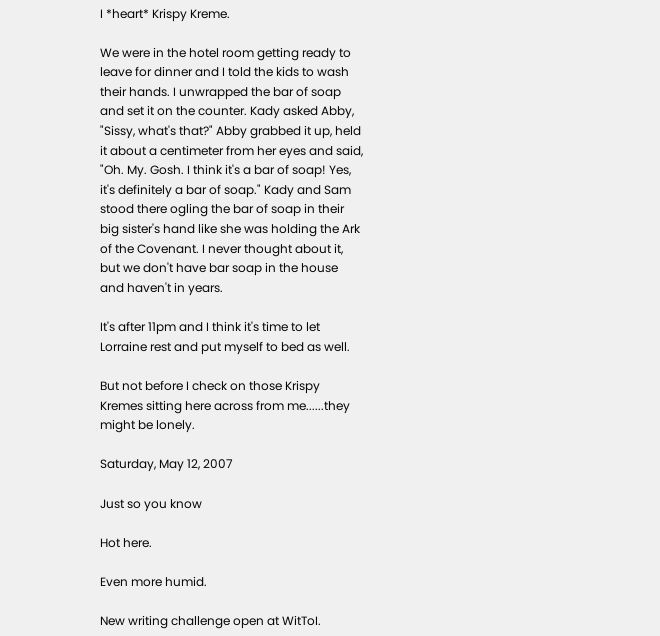I *heart* Krispy Kreme.

We were in the hotel room getting ready to leave for dinner and I told the kids to wash their hands. I unwrapped the bar of soap and set it on the counter. Kady asked Abby, "Sissy, what's that?" Abby grabbed it up, held it about a centimeter from her eyes and said, "Oh. My. Gosh. I think it's a bar of soap! Yes, it's definitely a bar of soap." Kady and Sam stood there ogling the bar of soap in their big sister's hand like she was holding the Ark of the Covenant. I never thought about it, but we don't have bar soap in the house and haven't in years.

It's after 11pm and I think it's time to let Lorraine rest and put myself to bed as well.

But not before I check on those Krispy Kremes sitting here across from me......they might be lonely.

Saturday, May 12, 2007

Just so you know

Hot here.

Even more humid.

New writing challenge open at WitToI.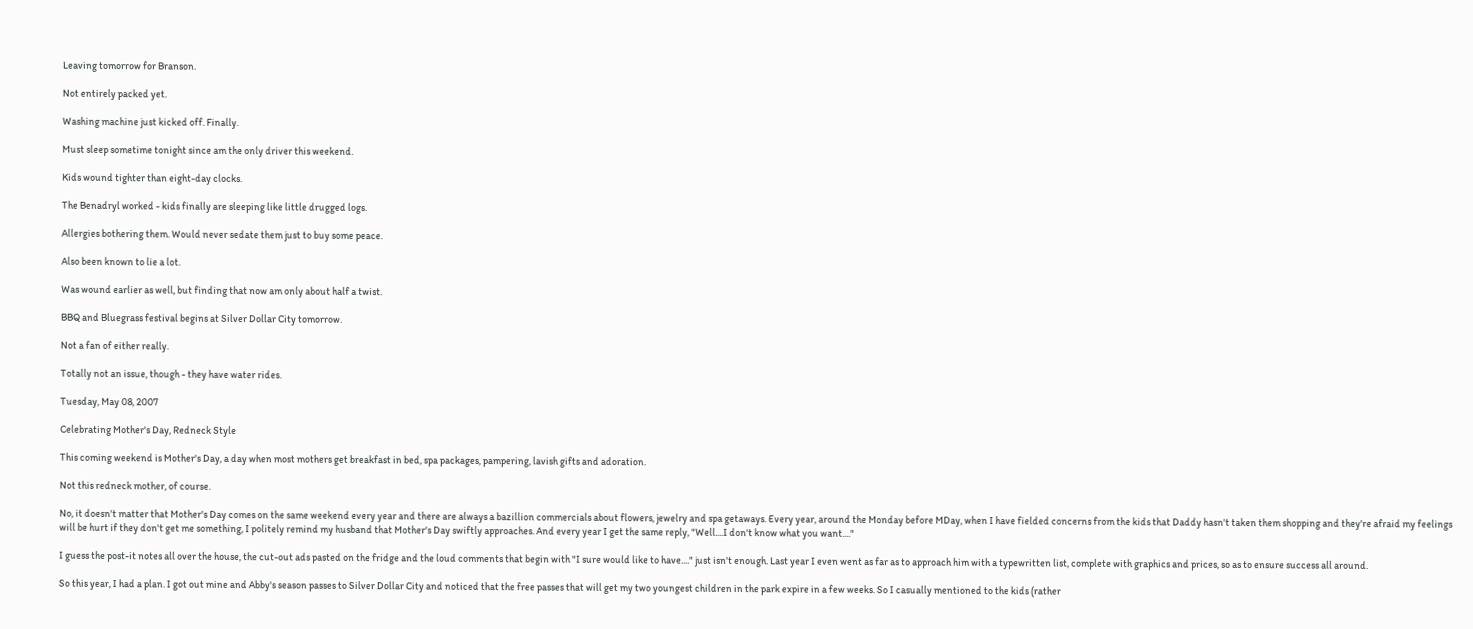Leaving tomorrow for Branson.

Not entirely packed yet.

Washing machine just kicked off. Finally.

Must sleep sometime tonight since am the only driver this weekend.

Kids wound tighter than eight-day clocks.

The Benadryl worked - kids finally are sleeping like little drugged logs.

Allergies bothering them. Would never sedate them just to buy some peace.

Also been known to lie a lot.

Was wound earlier as well, but finding that now am only about half a twist.

BBQ and Bluegrass festival begins at Silver Dollar City tomorrow.

Not a fan of either really.

Totally not an issue, though - they have water rides.

Tuesday, May 08, 2007

Celebrating Mother's Day, Redneck Style

This coming weekend is Mother's Day, a day when most mothers get breakfast in bed, spa packages, pampering, lavish gifts and adoration.

Not this redneck mother, of course.

No, it doesn't matter that Mother's Day comes on the same weekend every year and there are always a bazillion commercials about flowers, jewelry and spa getaways. Every year, around the Monday before MDay, when I have fielded concerns from the kids that Daddy hasn't taken them shopping and they're afraid my feelings will be hurt if they don't get me something, I politely remind my husband that Mother's Day swiftly approaches. And every year I get the same reply, "Well....I don't know what you want...."

I guess the post-it notes all over the house, the cut-out ads pasted on the fridge and the loud comments that begin with "I sure would like to have...." just isn't enough. Last year I even went as far as to approach him with a typewritten list, complete with graphics and prices, so as to ensure success all around.

So this year, I had a plan. I got out mine and Abby's season passes to Silver Dollar City and noticed that the free passes that will get my two youngest children in the park expire in a few weeks. So I casually mentioned to the kids (rather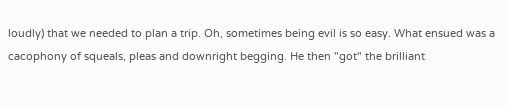loudly) that we needed to plan a trip. Oh, sometimes being evil is so easy. What ensued was a cacophony of squeals, pleas and downright begging. He then "got" the brilliant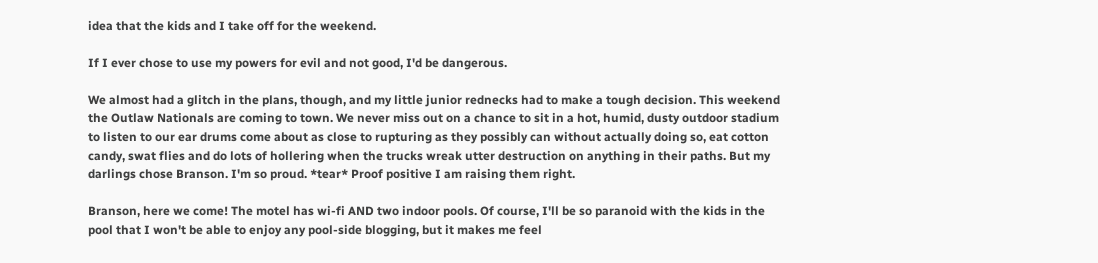idea that the kids and I take off for the weekend.

If I ever chose to use my powers for evil and not good, I'd be dangerous.

We almost had a glitch in the plans, though, and my little junior rednecks had to make a tough decision. This weekend the Outlaw Nationals are coming to town. We never miss out on a chance to sit in a hot, humid, dusty outdoor stadium to listen to our ear drums come about as close to rupturing as they possibly can without actually doing so, eat cotton candy, swat flies and do lots of hollering when the trucks wreak utter destruction on anything in their paths. But my darlings chose Branson. I'm so proud. *tear* Proof positive I am raising them right.

Branson, here we come! The motel has wi-fi AND two indoor pools. Of course, I'll be so paranoid with the kids in the pool that I won't be able to enjoy any pool-side blogging, but it makes me feel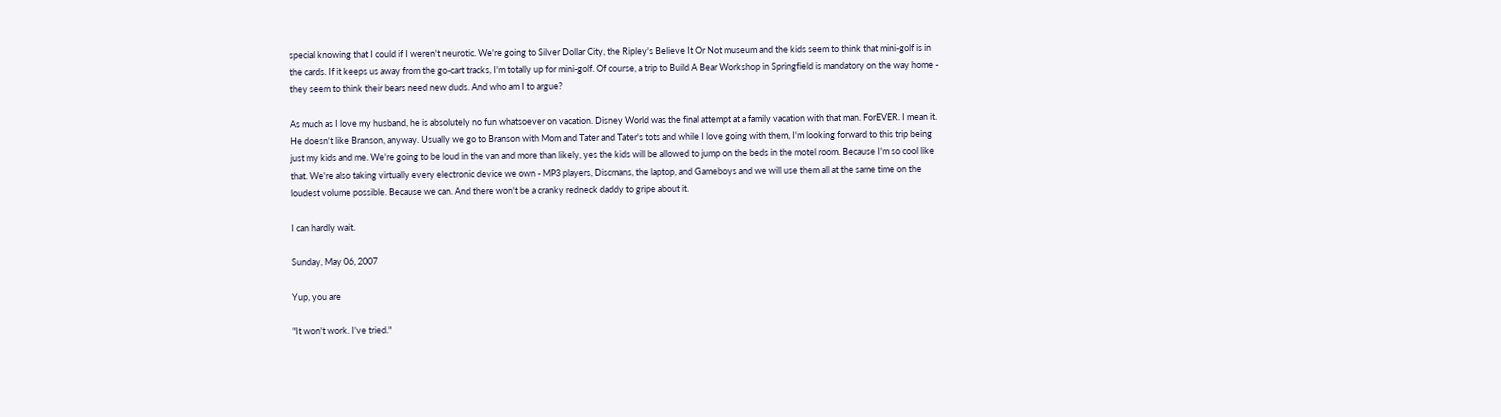special knowing that I could if I weren't neurotic. We're going to Silver Dollar City, the Ripley's Believe It Or Not museum and the kids seem to think that mini-golf is in the cards. If it keeps us away from the go-cart tracks, I'm totally up for mini-golf. Of course, a trip to Build A Bear Workshop in Springfield is mandatory on the way home - they seem to think their bears need new duds. And who am I to argue?

As much as I love my husband, he is absolutely no fun whatsoever on vacation. Disney World was the final attempt at a family vacation with that man. ForEVER. I mean it. He doesn't like Branson, anyway. Usually we go to Branson with Mom and Tater and Tater's tots and while I love going with them, I'm looking forward to this trip being just my kids and me. We're going to be loud in the van and more than likely, yes the kids will be allowed to jump on the beds in the motel room. Because I'm so cool like that. We're also taking virtually every electronic device we own - MP3 players, Discmans, the laptop, and Gameboys and we will use them all at the same time on the loudest volume possible. Because we can. And there won't be a cranky redneck daddy to gripe about it.

I can hardly wait.

Sunday, May 06, 2007

Yup, you are

"It won't work. I've tried."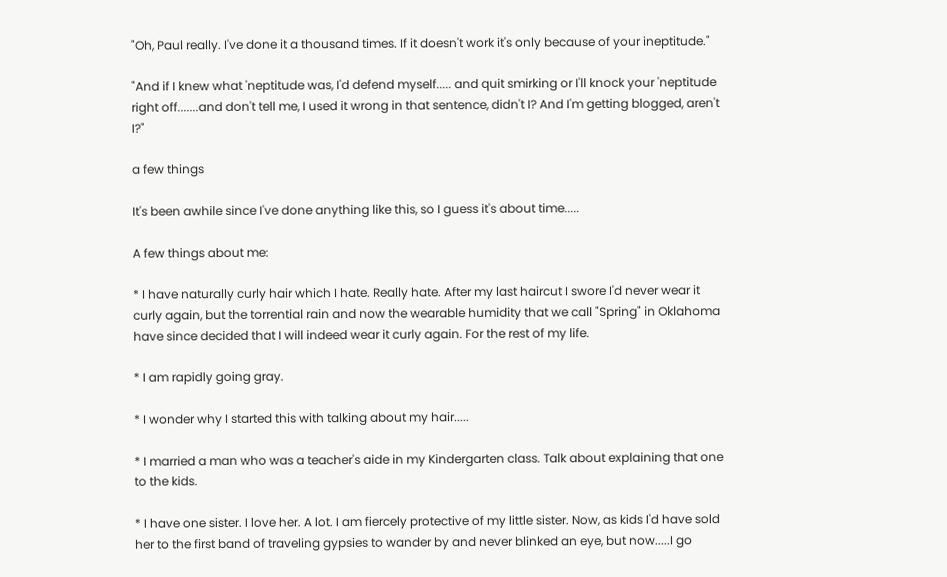"Oh, Paul really. I've done it a thousand times. If it doesn't work it's only because of your ineptitude."

"And if I knew what 'neptitude was, I'd defend myself..... and quit smirking or I'll knock your 'neptitude right off.......and don't tell me, I used it wrong in that sentence, didn't I? And I'm getting blogged, aren't I?"

a few things

It's been awhile since I've done anything like this, so I guess it's about time.....

A few things about me:

* I have naturally curly hair which I hate. Really hate. After my last haircut I swore I'd never wear it curly again, but the torrential rain and now the wearable humidity that we call "Spring" in Oklahoma have since decided that I will indeed wear it curly again. For the rest of my life.

* I am rapidly going gray.

* I wonder why I started this with talking about my hair.....

* I married a man who was a teacher's aide in my Kindergarten class. Talk about explaining that one to the kids.

* I have one sister. I love her. A lot. I am fiercely protective of my little sister. Now, as kids I'd have sold her to the first band of traveling gypsies to wander by and never blinked an eye, but now.....I go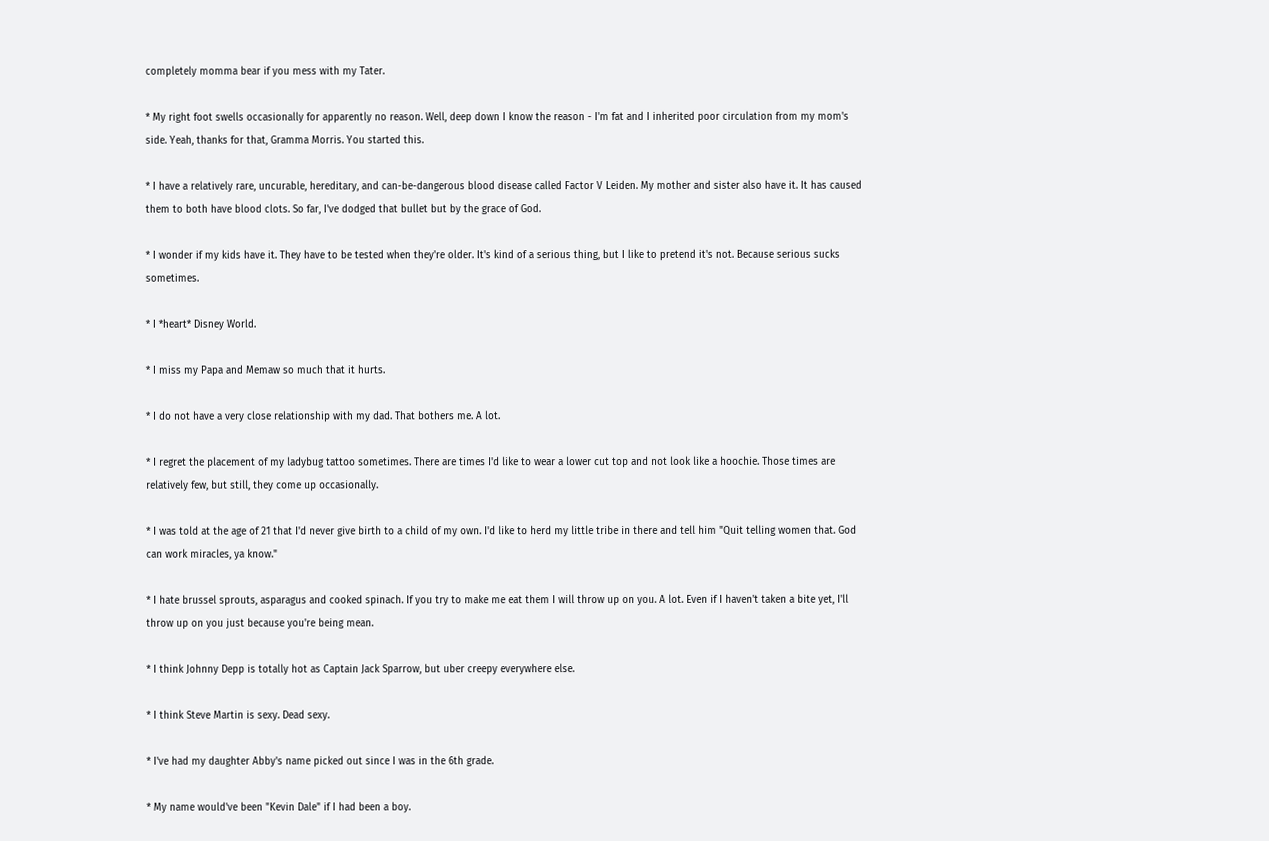completely momma bear if you mess with my Tater.

* My right foot swells occasionally for apparently no reason. Well, deep down I know the reason - I'm fat and I inherited poor circulation from my mom's side. Yeah, thanks for that, Gramma Morris. You started this.

* I have a relatively rare, uncurable, hereditary, and can-be-dangerous blood disease called Factor V Leiden. My mother and sister also have it. It has caused them to both have blood clots. So far, I've dodged that bullet but by the grace of God.

* I wonder if my kids have it. They have to be tested when they're older. It's kind of a serious thing, but I like to pretend it's not. Because serious sucks sometimes.

* I *heart* Disney World.

* I miss my Papa and Memaw so much that it hurts.

* I do not have a very close relationship with my dad. That bothers me. A lot.

* I regret the placement of my ladybug tattoo sometimes. There are times I'd like to wear a lower cut top and not look like a hoochie. Those times are relatively few, but still, they come up occasionally.

* I was told at the age of 21 that I'd never give birth to a child of my own. I'd like to herd my little tribe in there and tell him "Quit telling women that. God can work miracles, ya know."

* I hate brussel sprouts, asparagus and cooked spinach. If you try to make me eat them I will throw up on you. A lot. Even if I haven't taken a bite yet, I'll throw up on you just because you're being mean.

* I think Johnny Depp is totally hot as Captain Jack Sparrow, but uber creepy everywhere else.

* I think Steve Martin is sexy. Dead sexy.

* I've had my daughter Abby's name picked out since I was in the 6th grade.

* My name would've been "Kevin Dale" if I had been a boy.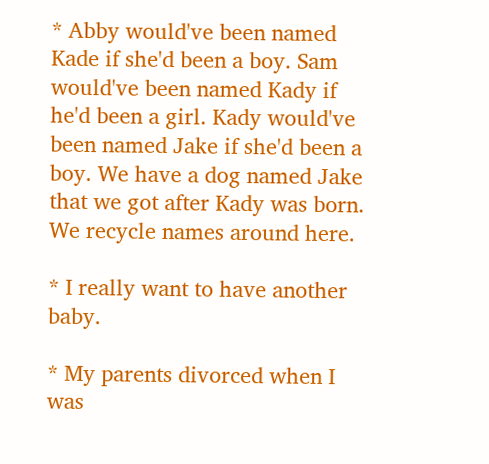* Abby would've been named Kade if she'd been a boy. Sam would've been named Kady if he'd been a girl. Kady would've been named Jake if she'd been a boy. We have a dog named Jake that we got after Kady was born. We recycle names around here.

* I really want to have another baby.

* My parents divorced when I was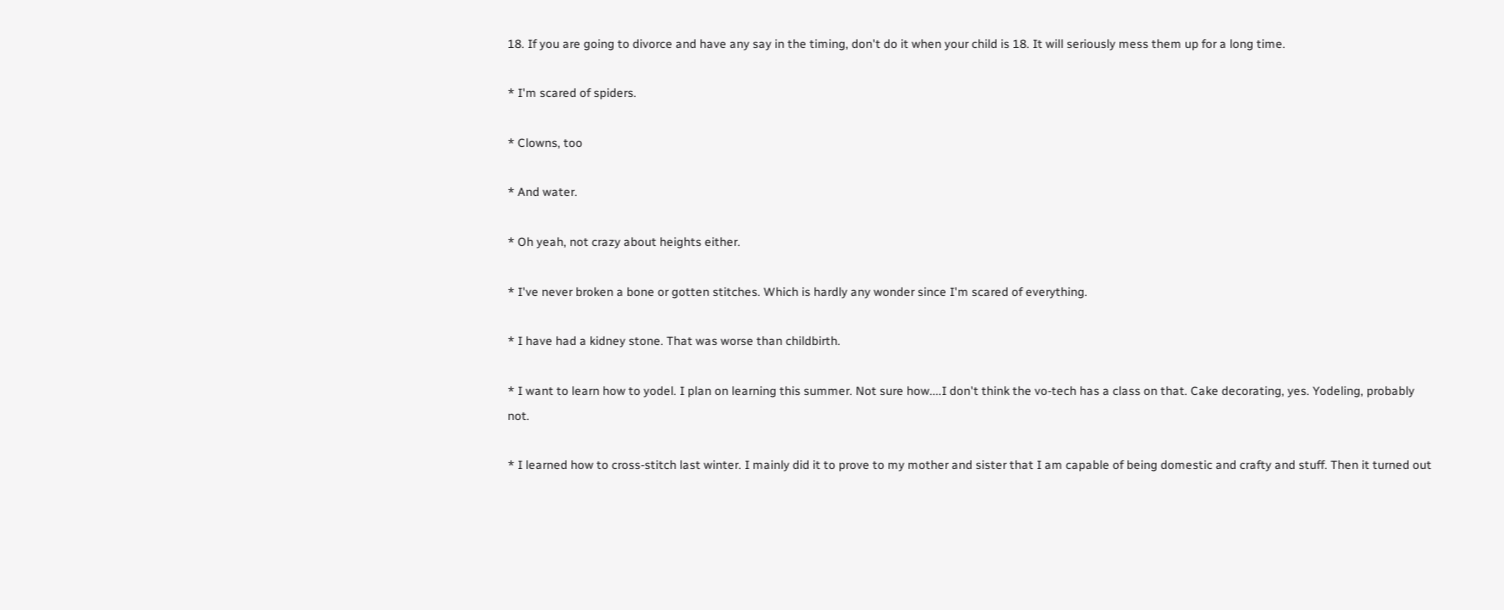18. If you are going to divorce and have any say in the timing, don't do it when your child is 18. It will seriously mess them up for a long time.

* I'm scared of spiders.

* Clowns, too

* And water.

* Oh yeah, not crazy about heights either.

* I've never broken a bone or gotten stitches. Which is hardly any wonder since I'm scared of everything.

* I have had a kidney stone. That was worse than childbirth.

* I want to learn how to yodel. I plan on learning this summer. Not sure how....I don't think the vo-tech has a class on that. Cake decorating, yes. Yodeling, probably not.

* I learned how to cross-stitch last winter. I mainly did it to prove to my mother and sister that I am capable of being domestic and crafty and stuff. Then it turned out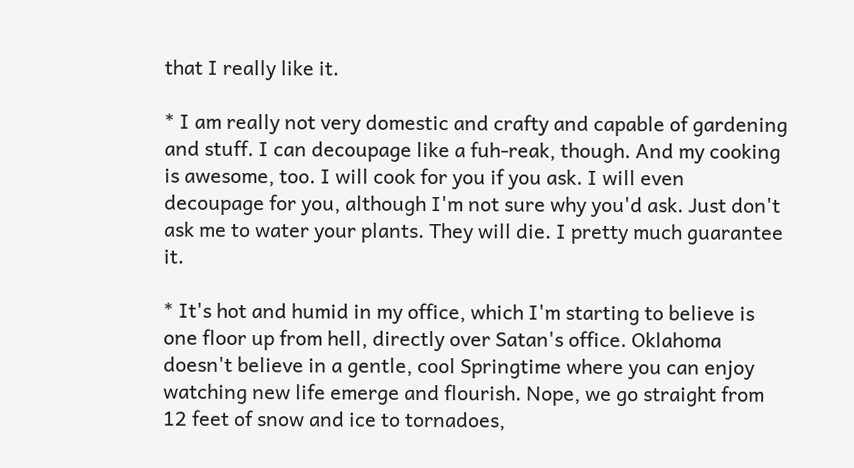that I really like it.

* I am really not very domestic and crafty and capable of gardening and stuff. I can decoupage like a fuh-reak, though. And my cooking is awesome, too. I will cook for you if you ask. I will even decoupage for you, although I'm not sure why you'd ask. Just don't ask me to water your plants. They will die. I pretty much guarantee it.

* It's hot and humid in my office, which I'm starting to believe is one floor up from hell, directly over Satan's office. Oklahoma doesn't believe in a gentle, cool Springtime where you can enjoy watching new life emerge and flourish. Nope, we go straight from 12 feet of snow and ice to tornadoes,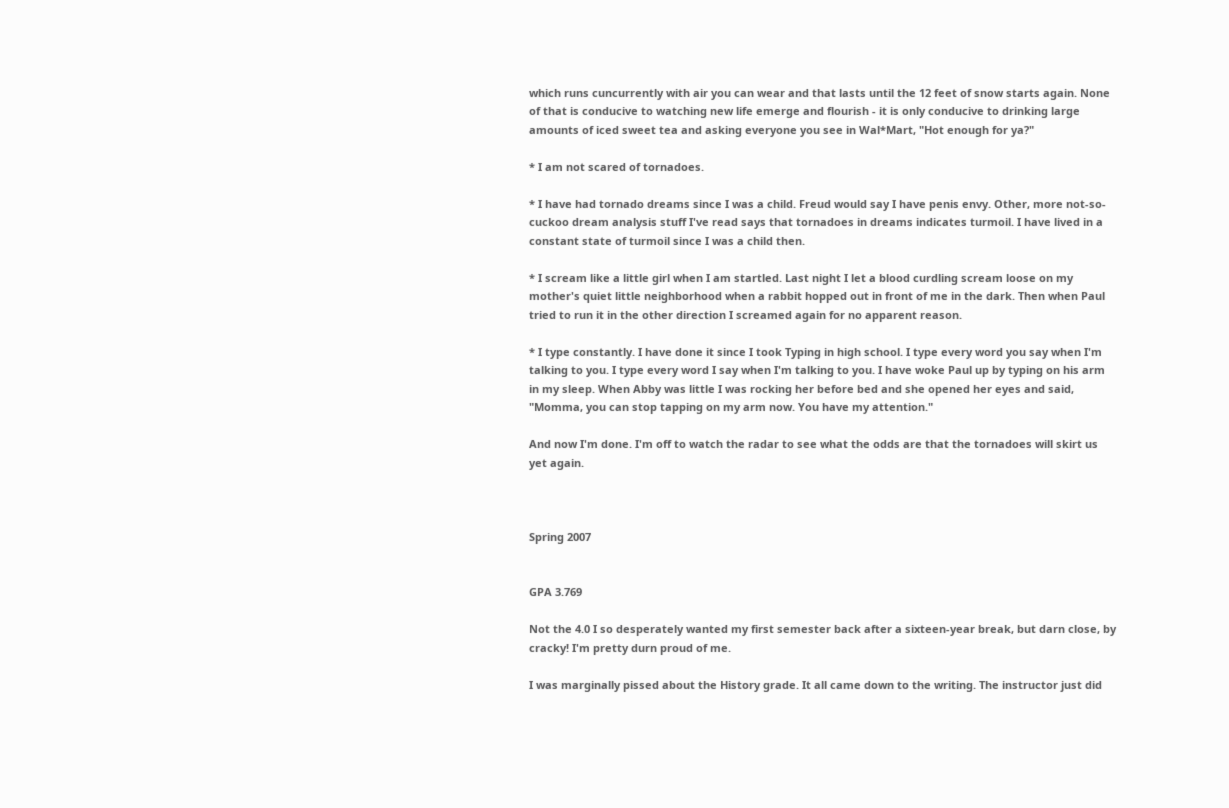which runs cuncurrently with air you can wear and that lasts until the 12 feet of snow starts again. None of that is conducive to watching new life emerge and flourish - it is only conducive to drinking large amounts of iced sweet tea and asking everyone you see in Wal*Mart, "Hot enough for ya?"

* I am not scared of tornadoes.

* I have had tornado dreams since I was a child. Freud would say I have penis envy. Other, more not-so-cuckoo dream analysis stuff I've read says that tornadoes in dreams indicates turmoil. I have lived in a constant state of turmoil since I was a child then.

* I scream like a little girl when I am startled. Last night I let a blood curdling scream loose on my mother's quiet little neighborhood when a rabbit hopped out in front of me in the dark. Then when Paul tried to run it in the other direction I screamed again for no apparent reason.

* I type constantly. I have done it since I took Typing in high school. I type every word you say when I'm talking to you. I type every word I say when I'm talking to you. I have woke Paul up by typing on his arm in my sleep. When Abby was little I was rocking her before bed and she opened her eyes and said, "Momma, you can stop tapping on my arm now. You have my attention."

And now I'm done. I'm off to watch the radar to see what the odds are that the tornadoes will skirt us yet again.



Spring 2007


GPA 3.769

Not the 4.0 I so desperately wanted my first semester back after a sixteen-year break, but darn close, by cracky! I'm pretty durn proud of me.

I was marginally pissed about the History grade. It all came down to the writing. The instructor just did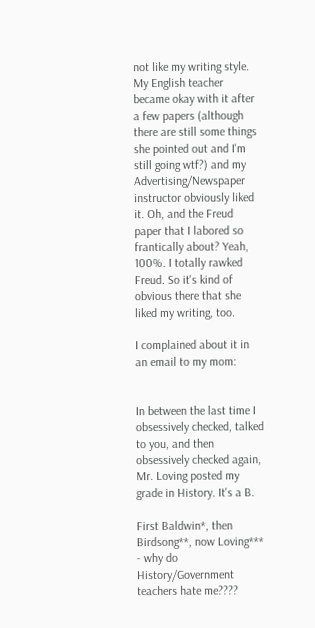not like my writing style. My English teacher became okay with it after a few papers (although there are still some things she pointed out and I'm still going wtf?) and my Advertising/Newspaper instructor obviously liked it. Oh, and the Freud paper that I labored so frantically about? Yeah, 100%. I totally rawked Freud. So it's kind of obvious there that she liked my writing, too.

I complained about it in an email to my mom:


In between the last time I obsessively checked, talked to you, and then obsessively checked again, Mr. Loving posted my grade in History. It's a B.

First Baldwin*, then Birdsong**, now Loving*** - why do History/Government teachers hate me????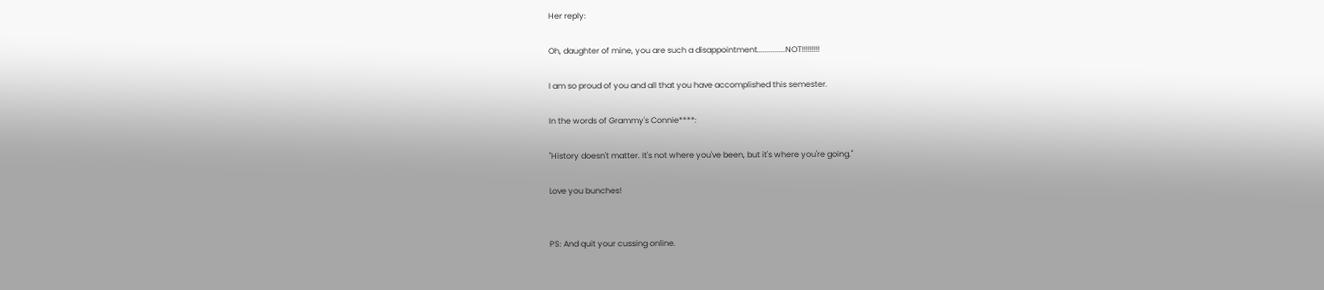Her reply:

Oh, daughter of mine, you are such a disappointment..............NOT!!!!!!!!!

I am so proud of you and all that you have accomplished this semester.

In the words of Grammy's Connie****:

"History doesn't matter. It's not where you've been, but it's where you're going."

Love you bunches!


PS: And quit your cussing online.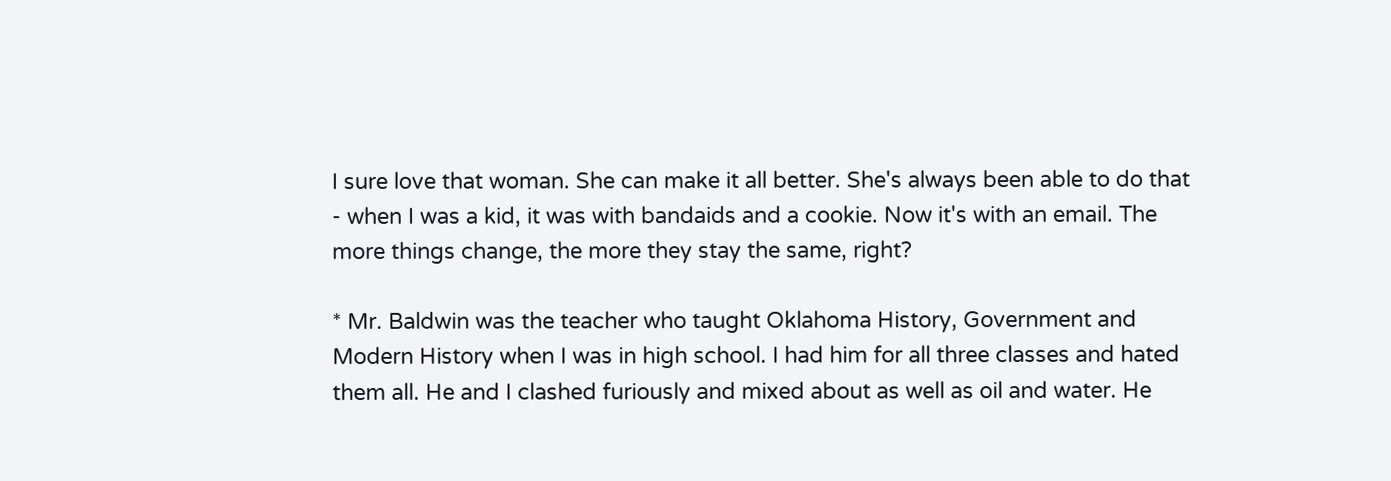I sure love that woman. She can make it all better. She's always been able to do that - when I was a kid, it was with bandaids and a cookie. Now it's with an email. The more things change, the more they stay the same, right?

* Mr. Baldwin was the teacher who taught Oklahoma History, Government and Modern History when I was in high school. I had him for all three classes and hated them all. He and I clashed furiously and mixed about as well as oil and water. He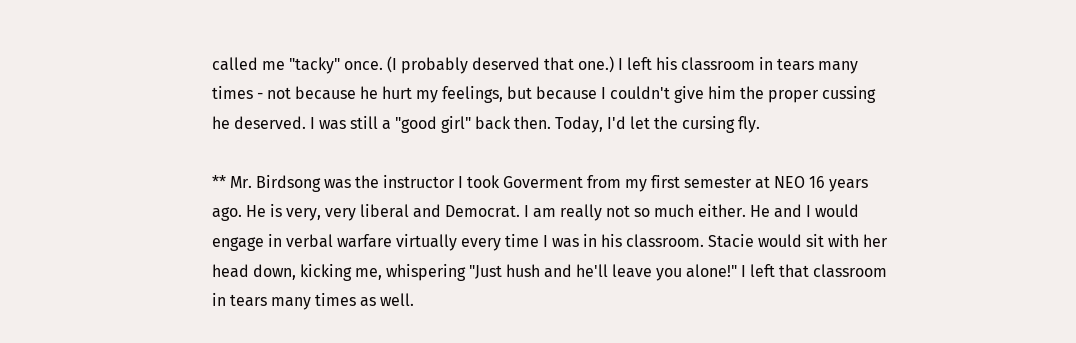called me "tacky" once. (I probably deserved that one.) I left his classroom in tears many times - not because he hurt my feelings, but because I couldn't give him the proper cussing he deserved. I was still a "good girl" back then. Today, I'd let the cursing fly.

** Mr. Birdsong was the instructor I took Goverment from my first semester at NEO 16 years ago. He is very, very liberal and Democrat. I am really not so much either. He and I would engage in verbal warfare virtually every time I was in his classroom. Stacie would sit with her head down, kicking me, whispering "Just hush and he'll leave you alone!" I left that classroom in tears many times as well.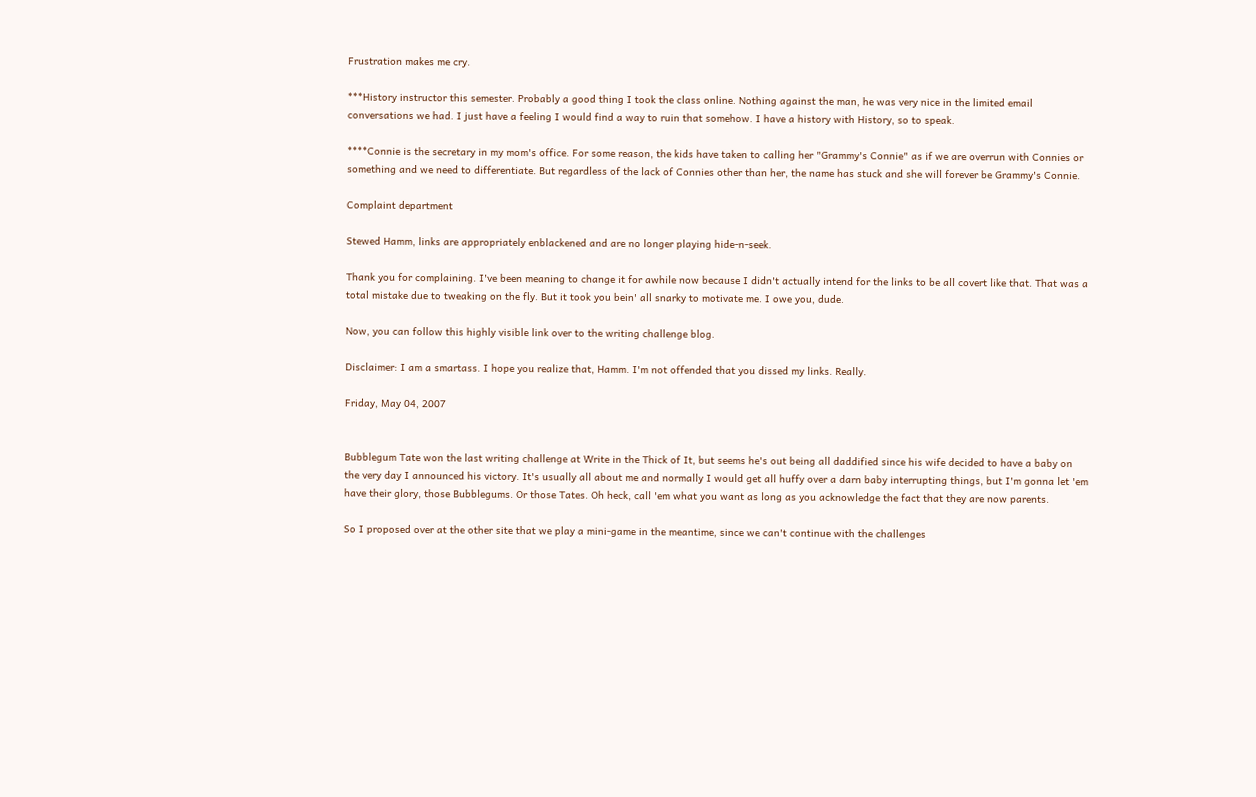Frustration makes me cry.

***History instructor this semester. Probably a good thing I took the class online. Nothing against the man, he was very nice in the limited email conversations we had. I just have a feeling I would find a way to ruin that somehow. I have a history with History, so to speak.

****Connie is the secretary in my mom's office. For some reason, the kids have taken to calling her "Grammy's Connie" as if we are overrun with Connies or something and we need to differentiate. But regardless of the lack of Connies other than her, the name has stuck and she will forever be Grammy's Connie.

Complaint department

Stewed Hamm, links are appropriately enblackened and are no longer playing hide-n-seek.

Thank you for complaining. I've been meaning to change it for awhile now because I didn't actually intend for the links to be all covert like that. That was a total mistake due to tweaking on the fly. But it took you bein' all snarky to motivate me. I owe you, dude.

Now, you can follow this highly visible link over to the writing challenge blog.

Disclaimer: I am a smartass. I hope you realize that, Hamm. I'm not offended that you dissed my links. Really.

Friday, May 04, 2007


Bubblegum Tate won the last writing challenge at Write in the Thick of It, but seems he's out being all daddified since his wife decided to have a baby on the very day I announced his victory. It's usually all about me and normally I would get all huffy over a darn baby interrupting things, but I'm gonna let 'em have their glory, those Bubblegums. Or those Tates. Oh heck, call 'em what you want as long as you acknowledge the fact that they are now parents.

So I proposed over at the other site that we play a mini-game in the meantime, since we can't continue with the challenges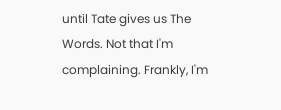until Tate gives us The Words. Not that I'm complaining. Frankly, I'm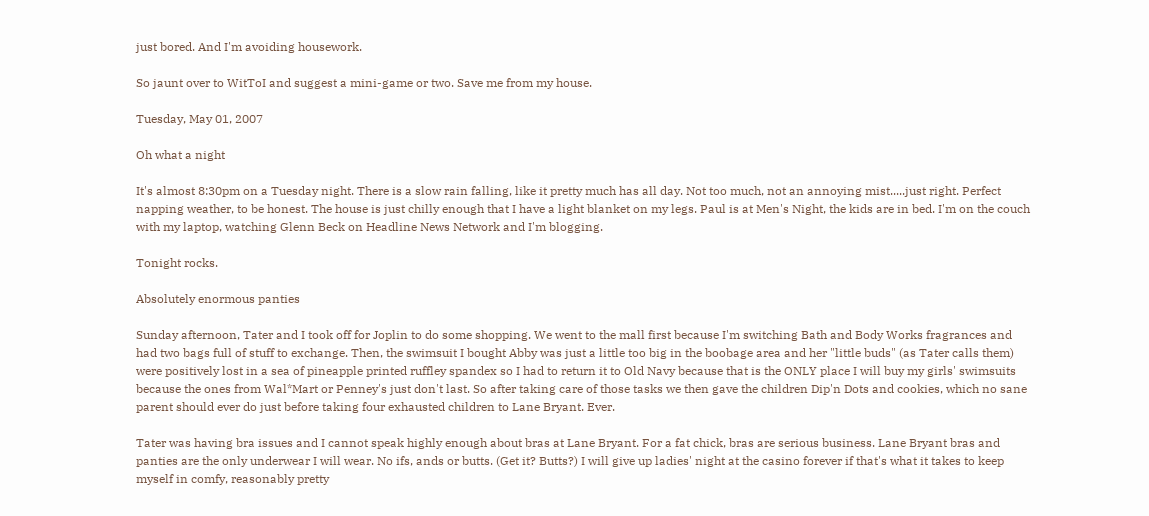just bored. And I'm avoiding housework.

So jaunt over to WitToI and suggest a mini-game or two. Save me from my house.

Tuesday, May 01, 2007

Oh what a night

It's almost 8:30pm on a Tuesday night. There is a slow rain falling, like it pretty much has all day. Not too much, not an annoying mist.....just right. Perfect napping weather, to be honest. The house is just chilly enough that I have a light blanket on my legs. Paul is at Men's Night, the kids are in bed. I'm on the couch with my laptop, watching Glenn Beck on Headline News Network and I'm blogging.

Tonight rocks.

Absolutely enormous panties

Sunday afternoon, Tater and I took off for Joplin to do some shopping. We went to the mall first because I'm switching Bath and Body Works fragrances and had two bags full of stuff to exchange. Then, the swimsuit I bought Abby was just a little too big in the boobage area and her "little buds" (as Tater calls them) were positively lost in a sea of pineapple printed ruffley spandex so I had to return it to Old Navy because that is the ONLY place I will buy my girls' swimsuits because the ones from Wal*Mart or Penney's just don't last. So after taking care of those tasks we then gave the children Dip'n Dots and cookies, which no sane parent should ever do just before taking four exhausted children to Lane Bryant. Ever.

Tater was having bra issues and I cannot speak highly enough about bras at Lane Bryant. For a fat chick, bras are serious business. Lane Bryant bras and panties are the only underwear I will wear. No ifs, ands or butts. (Get it? Butts?) I will give up ladies' night at the casino forever if that's what it takes to keep myself in comfy, reasonably pretty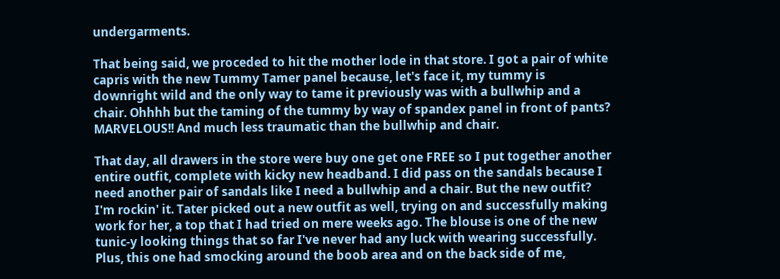undergarments.

That being said, we proceded to hit the mother lode in that store. I got a pair of white capris with the new Tummy Tamer panel because, let's face it, my tummy is downright wild and the only way to tame it previously was with a bullwhip and a chair. Ohhhh but the taming of the tummy by way of spandex panel in front of pants? MARVELOUS!! And much less traumatic than the bullwhip and chair.

That day, all drawers in the store were buy one get one FREE so I put together another entire outfit, complete with kicky new headband. I did pass on the sandals because I need another pair of sandals like I need a bullwhip and a chair. But the new outfit? I'm rockin' it. Tater picked out a new outfit as well, trying on and successfully making work for her, a top that I had tried on mere weeks ago. The blouse is one of the new tunic-y looking things that so far I've never had any luck with wearing successfully. Plus, this one had smocking around the boob area and on the back side of me,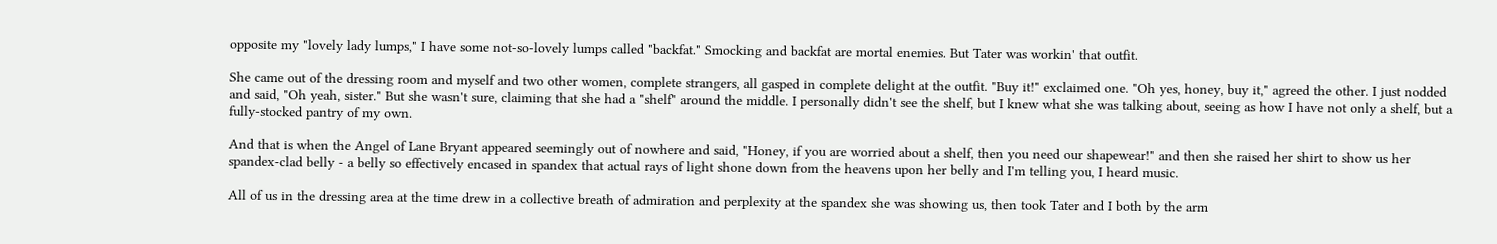opposite my "lovely lady lumps," I have some not-so-lovely lumps called "backfat." Smocking and backfat are mortal enemies. But Tater was workin' that outfit.

She came out of the dressing room and myself and two other women, complete strangers, all gasped in complete delight at the outfit. "Buy it!" exclaimed one. "Oh yes, honey, buy it," agreed the other. I just nodded and said, "Oh yeah, sister." But she wasn't sure, claiming that she had a "shelf" around the middle. I personally didn't see the shelf, but I knew what she was talking about, seeing as how I have not only a shelf, but a fully-stocked pantry of my own.

And that is when the Angel of Lane Bryant appeared seemingly out of nowhere and said, "Honey, if you are worried about a shelf, then you need our shapewear!" and then she raised her shirt to show us her spandex-clad belly - a belly so effectively encased in spandex that actual rays of light shone down from the heavens upon her belly and I'm telling you, I heard music.

All of us in the dressing area at the time drew in a collective breath of admiration and perplexity at the spandex she was showing us, then took Tater and I both by the arm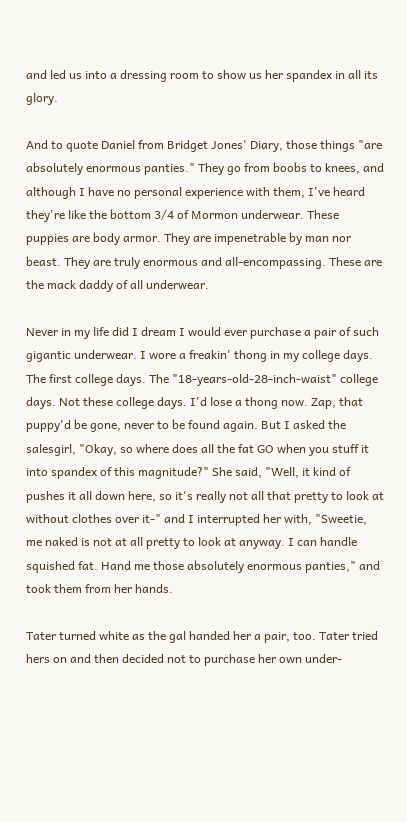and led us into a dressing room to show us her spandex in all its glory.

And to quote Daniel from Bridget Jones' Diary, those things "are absolutely enormous panties." They go from boobs to knees, and although I have no personal experience with them, I've heard they're like the bottom 3/4 of Mormon underwear. These puppies are body armor. They are impenetrable by man nor beast. They are truly enormous and all-encompassing. These are the mack daddy of all underwear.

Never in my life did I dream I would ever purchase a pair of such gigantic underwear. I wore a freakin' thong in my college days. The first college days. The "18-years-old-28-inch-waist" college days. Not these college days. I'd lose a thong now. Zap, that puppy'd be gone, never to be found again. But I asked the salesgirl, "Okay, so where does all the fat GO when you stuff it into spandex of this magnitude?" She said, "Well, it kind of pushes it all down here, so it's really not all that pretty to look at without clothes over it-" and I interrupted her with, "Sweetie, me naked is not at all pretty to look at anyway. I can handle squished fat. Hand me those absolutely enormous panties," and took them from her hands.

Tater turned white as the gal handed her a pair, too. Tater tried hers on and then decided not to purchase her own under-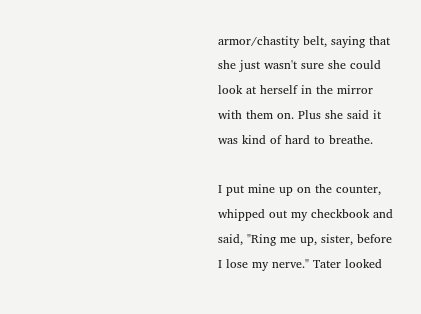armor/chastity belt, saying that she just wasn't sure she could look at herself in the mirror with them on. Plus she said it was kind of hard to breathe.

I put mine up on the counter, whipped out my checkbook and said, "Ring me up, sister, before I lose my nerve." Tater looked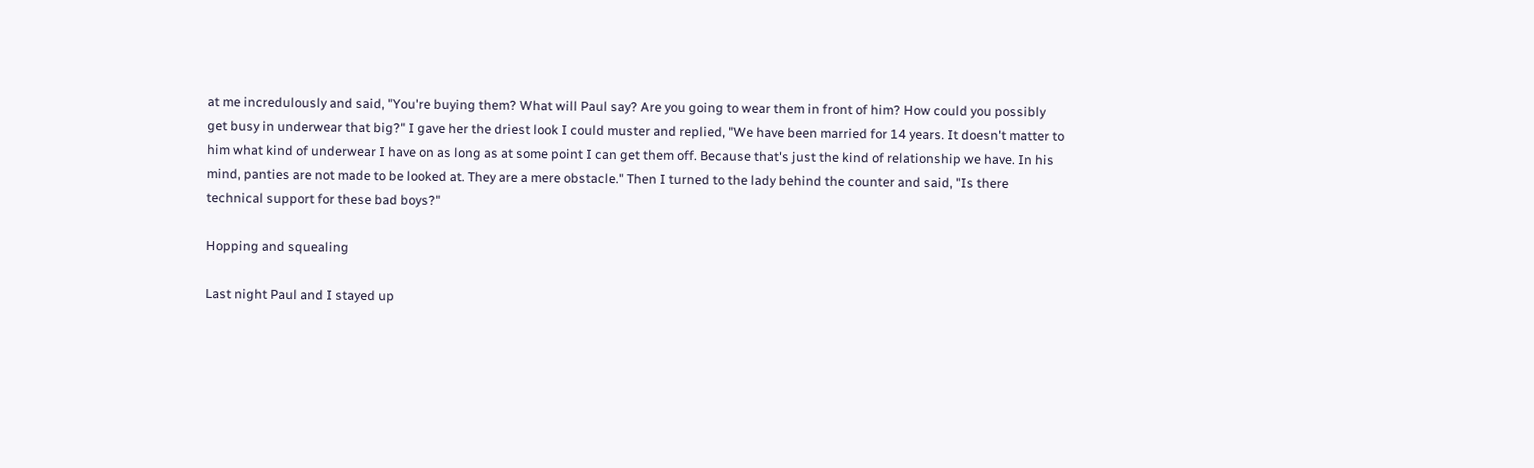at me incredulously and said, "You're buying them? What will Paul say? Are you going to wear them in front of him? How could you possibly get busy in underwear that big?" I gave her the driest look I could muster and replied, "We have been married for 14 years. It doesn't matter to him what kind of underwear I have on as long as at some point I can get them off. Because that's just the kind of relationship we have. In his mind, panties are not made to be looked at. They are a mere obstacle." Then I turned to the lady behind the counter and said, "Is there technical support for these bad boys?"

Hopping and squealing

Last night Paul and I stayed up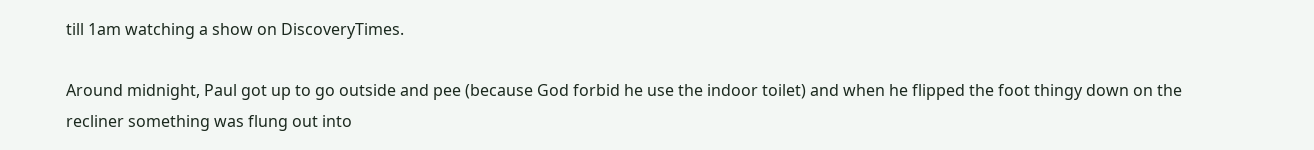till 1am watching a show on DiscoveryTimes.

Around midnight, Paul got up to go outside and pee (because God forbid he use the indoor toilet) and when he flipped the foot thingy down on the recliner something was flung out into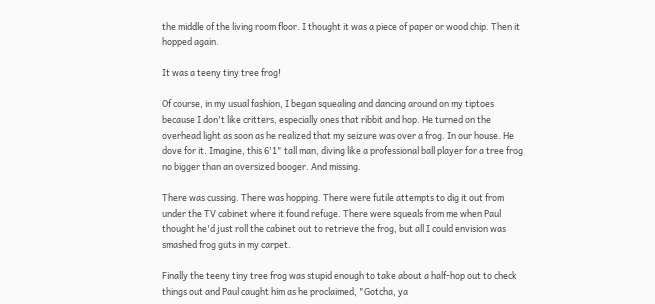the middle of the living room floor. I thought it was a piece of paper or wood chip. Then it hopped again.

It was a teeny tiny tree frog!

Of course, in my usual fashion, I began squealing and dancing around on my tiptoes because I don't like critters, especially ones that ribbit and hop. He turned on the overhead light as soon as he realized that my seizure was over a frog. In our house. He dove for it. Imagine, this 6'1" tall man, diving like a professional ball player for a tree frog no bigger than an oversized booger. And missing.

There was cussing. There was hopping. There were futile attempts to dig it out from under the TV cabinet where it found refuge. There were squeals from me when Paul thought he'd just roll the cabinet out to retrieve the frog, but all I could envision was smashed frog guts in my carpet.

Finally the teeny tiny tree frog was stupid enough to take about a half-hop out to check things out and Paul caught him as he proclaimed, "Gotcha, ya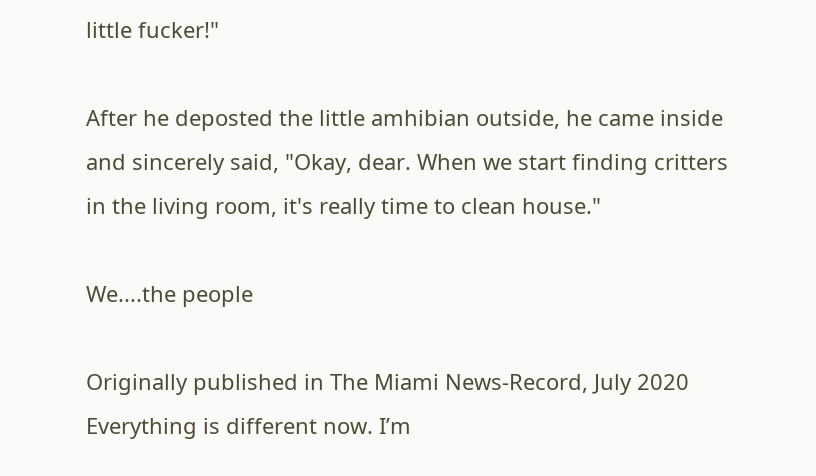little fucker!"

After he deposted the little amhibian outside, he came inside and sincerely said, "Okay, dear. When we start finding critters in the living room, it's really time to clean house."

We....the people

Originally published in The Miami News-Record, July 2020 Everything is different now. I’m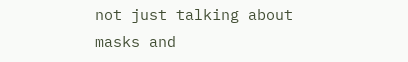not just talking about masks and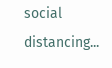social distancing...